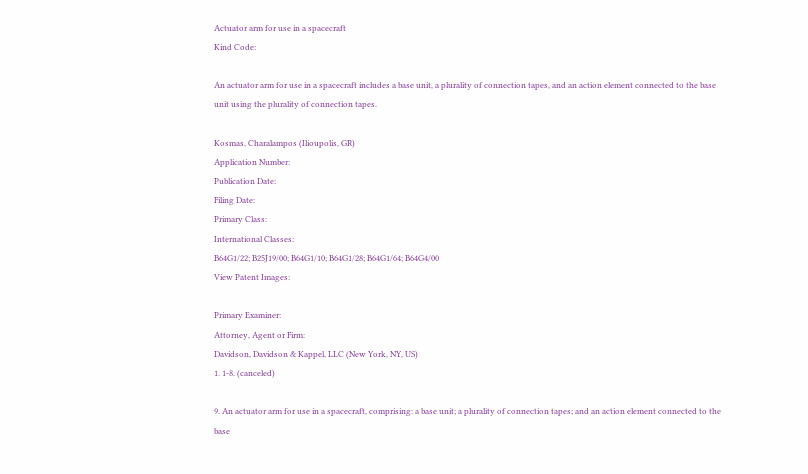Actuator arm for use in a spacecraft
Kind Code:

An actuator arm for use in a spacecraft includes a base unit, a plurality of connection tapes, and an action element connected to the base unit using the plurality of connection tapes.

Kosmas, Charalampos (Ilioupolis, GR)
Application Number:
Publication Date:
Filing Date:
Primary Class:
International Classes:
B64G1/22; B25J19/00; B64G1/10; B64G1/28; B64G1/64; B64G4/00
View Patent Images:

Primary Examiner:
Attorney, Agent or Firm:
Davidson, Davidson & Kappel, LLC (New York, NY, US)
1. 1-8. (canceled)

9. An actuator arm for use in a spacecraft, comprising: a base unit; a plurality of connection tapes; and an action element connected to the base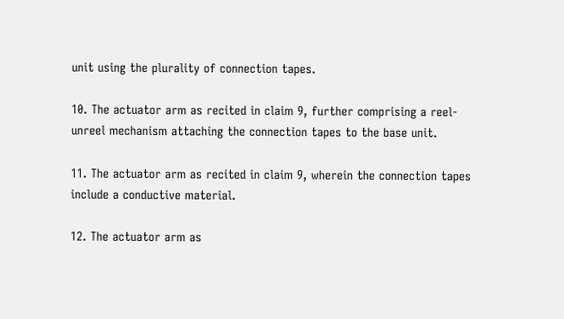unit using the plurality of connection tapes.

10. The actuator arm as recited in claim 9, further comprising a reel-unreel mechanism attaching the connection tapes to the base unit.

11. The actuator arm as recited in claim 9, wherein the connection tapes include a conductive material.

12. The actuator arm as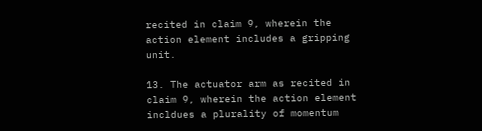recited in claim 9, wherein the action element includes a gripping unit.

13. The actuator arm as recited in claim 9, wherein the action element incldues a plurality of momentum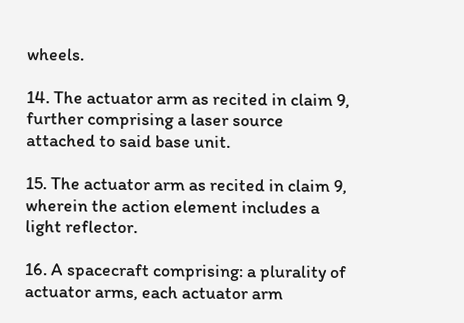wheels.

14. The actuator arm as recited in claim 9, further comprising a laser source attached to said base unit.

15. The actuator arm as recited in claim 9, wherein the action element includes a light reflector.

16. A spacecraft comprising: a plurality of actuator arms, each actuator arm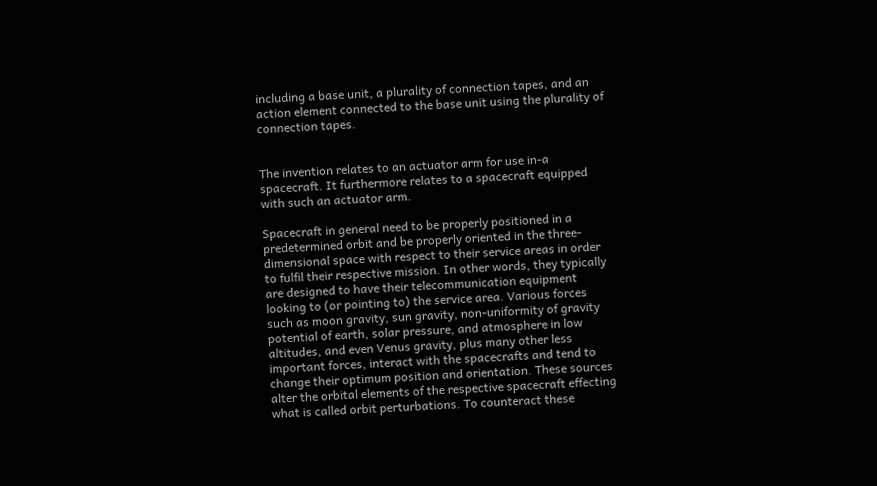including a base unit, a plurality of connection tapes, and an action element connected to the base unit using the plurality of connection tapes.


The invention relates to an actuator arm for use in-a spacecraft. It furthermore relates to a spacecraft equipped with such an actuator arm.

Spacecraft in general need to be properly positioned in a predetermined orbit and be properly oriented in the three-dimensional space with respect to their service areas in order to fulfil their respective mission. In other words, they typically are designed to have their telecommunication equipment looking to (or pointing to) the service area. Various forces such as moon gravity, sun gravity, non-uniformity of gravity potential of earth, solar pressure, and atmosphere in low altitudes, and even Venus gravity, plus many other less important forces, interact with the spacecrafts and tend to change their optimum position and orientation. These sources alter the orbital elements of the respective spacecraft effecting what is called orbit perturbations. To counteract these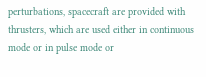perturbations, spacecraft are provided with thrusters, which are used either in continuous mode or in pulse mode or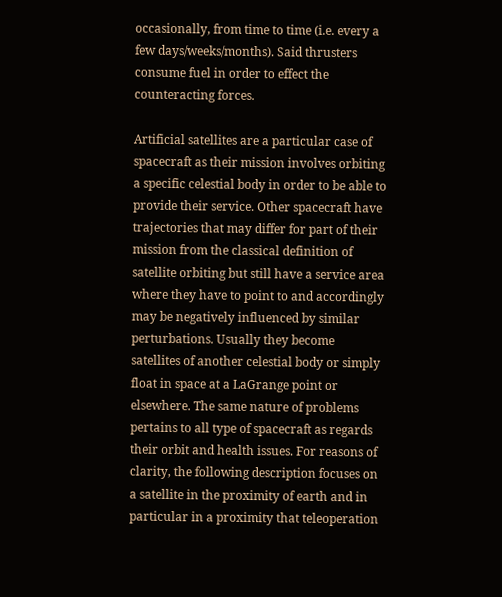occasionally, from time to time (i.e. every a few days/weeks/months). Said thrusters consume fuel in order to effect the counteracting forces.

Artificial satellites are a particular case of spacecraft as their mission involves orbiting a specific celestial body in order to be able to provide their service. Other spacecraft have trajectories that may differ for part of their mission from the classical definition of satellite orbiting but still have a service area where they have to point to and accordingly may be negatively influenced by similar perturbations. Usually they become satellites of another celestial body or simply float in space at a LaGrange point or elsewhere. The same nature of problems pertains to all type of spacecraft as regards their orbit and health issues. For reasons of clarity, the following description focuses on a satellite in the proximity of earth and in particular in a proximity that teleoperation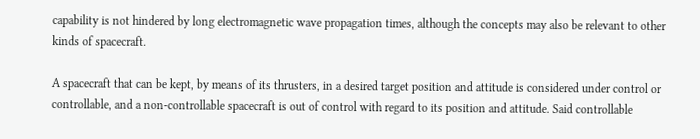capability is not hindered by long electromagnetic wave propagation times, although the concepts may also be relevant to other kinds of spacecraft.

A spacecraft that can be kept, by means of its thrusters, in a desired target position and attitude is considered under control or controllable, and a non-controllable spacecraft is out of control with regard to its position and attitude. Said controllable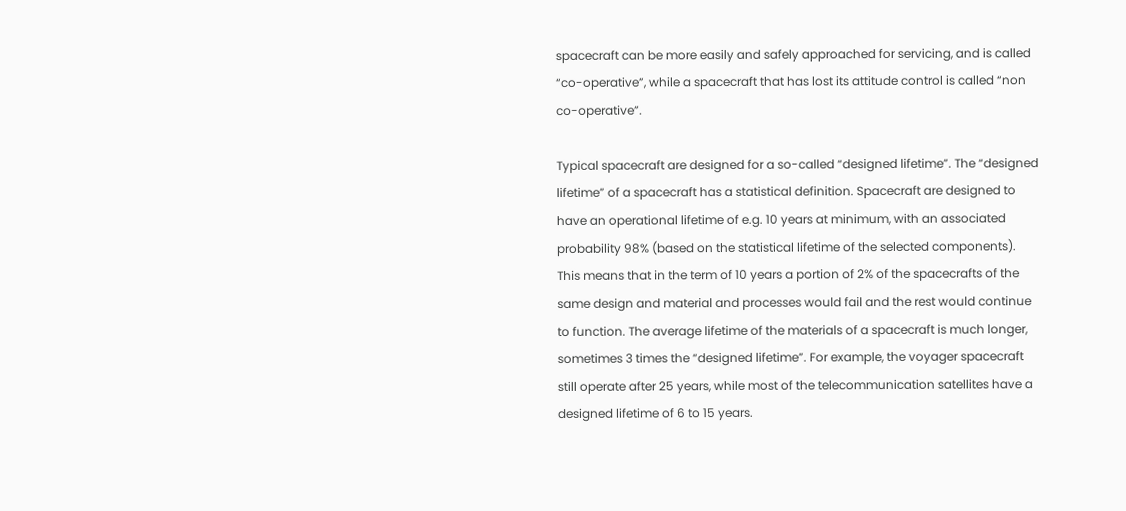spacecraft can be more easily and safely approached for servicing, and is called “co-operative”, while a spacecraft that has lost its attitude control is called “non co-operative”.

Typical spacecraft are designed for a so-called “designed lifetime”. The “designed lifetime” of a spacecraft has a statistical definition. Spacecraft are designed to have an operational lifetime of e.g. 10 years at minimum, with an associated probability 98% (based on the statistical lifetime of the selected components). This means that in the term of 10 years a portion of 2% of the spacecrafts of the same design and material and processes would fail and the rest would continue to function. The average lifetime of the materials of a spacecraft is much longer, sometimes 3 times the “designed lifetime”. For example, the voyager spacecraft still operate after 25 years, while most of the telecommunication satellites have a designed lifetime of 6 to 15 years.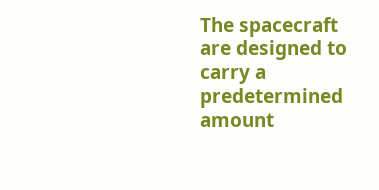The spacecraft are designed to carry a predetermined amount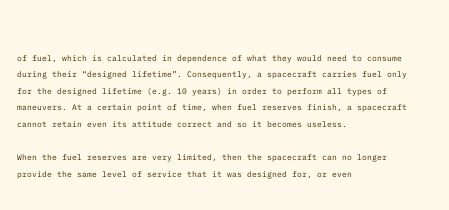of fuel, which is calculated in dependence of what they would need to consume during their “designed lifetime”. Consequently, a spacecraft carries fuel only for the designed lifetime (e.g. 10 years) in order to perform all types of maneuvers. At a certain point of time, when fuel reserves finish, a spacecraft cannot retain even its attitude correct and so it becomes useless.

When the fuel reserves are very limited, then the spacecraft can no longer provide the same level of service that it was designed for, or even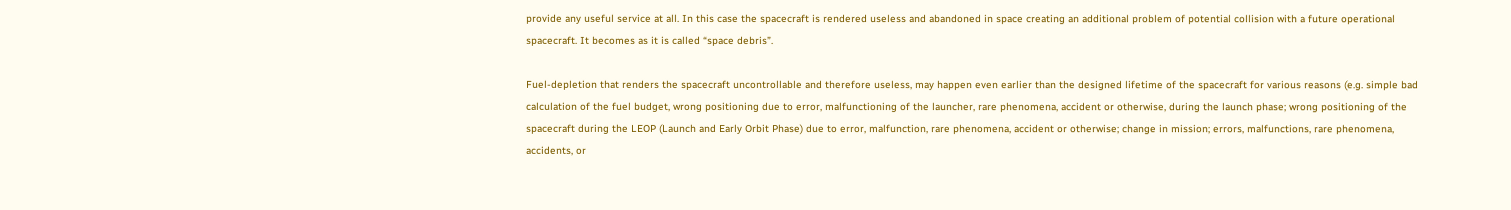provide any useful service at all. In this case the spacecraft is rendered useless and abandoned in space creating an additional problem of potential collision with a future operational spacecraft. It becomes as it is called “space debris”.

Fuel-depletion that renders the spacecraft uncontrollable and therefore useless, may happen even earlier than the designed lifetime of the spacecraft for various reasons (e.g. simple bad calculation of the fuel budget, wrong positioning due to error, malfunctioning of the launcher, rare phenomena, accident or otherwise, during the launch phase; wrong positioning of the spacecraft during the LEOP (Launch and Early Orbit Phase) due to error, malfunction, rare phenomena, accident or otherwise; change in mission; errors, malfunctions, rare phenomena, accidents, or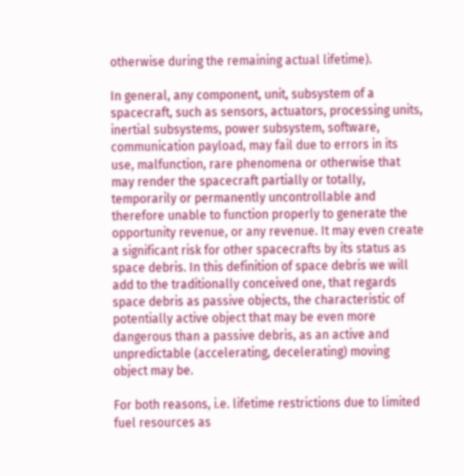otherwise during the remaining actual lifetime).

In general, any component, unit, subsystem of a spacecraft, such as sensors, actuators, processing units, inertial subsystems, power subsystem, software, communication payload, may fail due to errors in its use, malfunction, rare phenomena or otherwise that may render the spacecraft partially or totally, temporarily or permanently uncontrollable and therefore unable to function properly to generate the opportunity revenue, or any revenue. It may even create a significant risk for other spacecrafts by its status as space debris. In this definition of space debris we will add to the traditionally conceived one, that regards space debris as passive objects, the characteristic of potentially active object that may be even more dangerous than a passive debris, as an active and unpredictable (accelerating, decelerating) moving object may be.

For both reasons, i.e. lifetime restrictions due to limited fuel resources as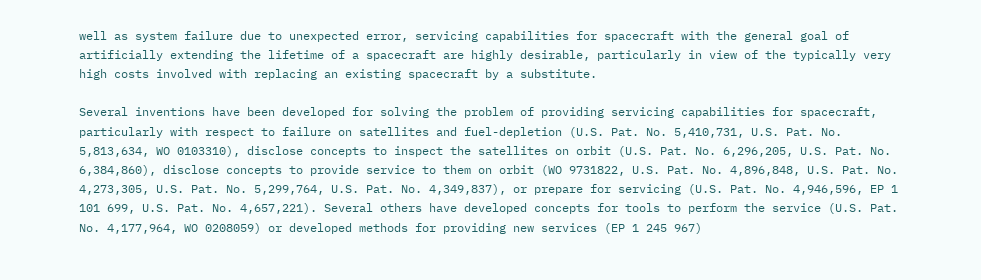well as system failure due to unexpected error, servicing capabilities for spacecraft with the general goal of artificially extending the lifetime of a spacecraft are highly desirable, particularly in view of the typically very high costs involved with replacing an existing spacecraft by a substitute.

Several inventions have been developed for solving the problem of providing servicing capabilities for spacecraft, particularly with respect to failure on satellites and fuel-depletion (U.S. Pat. No. 5,410,731, U.S. Pat. No. 5,813,634, WO 0103310), disclose concepts to inspect the satellites on orbit (U.S. Pat. No. 6,296,205, U.S. Pat. No. 6,384,860), disclose concepts to provide service to them on orbit (WO 9731822, U.S. Pat. No. 4,896,848, U.S. Pat. No. 4,273,305, U.S. Pat. No. 5,299,764, U.S. Pat. No. 4,349,837), or prepare for servicing (U.S. Pat. No. 4,946,596, EP 1 101 699, U.S. Pat. No. 4,657,221). Several others have developed concepts for tools to perform the service (U.S. Pat. No. 4,177,964, WO 0208059) or developed methods for providing new services (EP 1 245 967)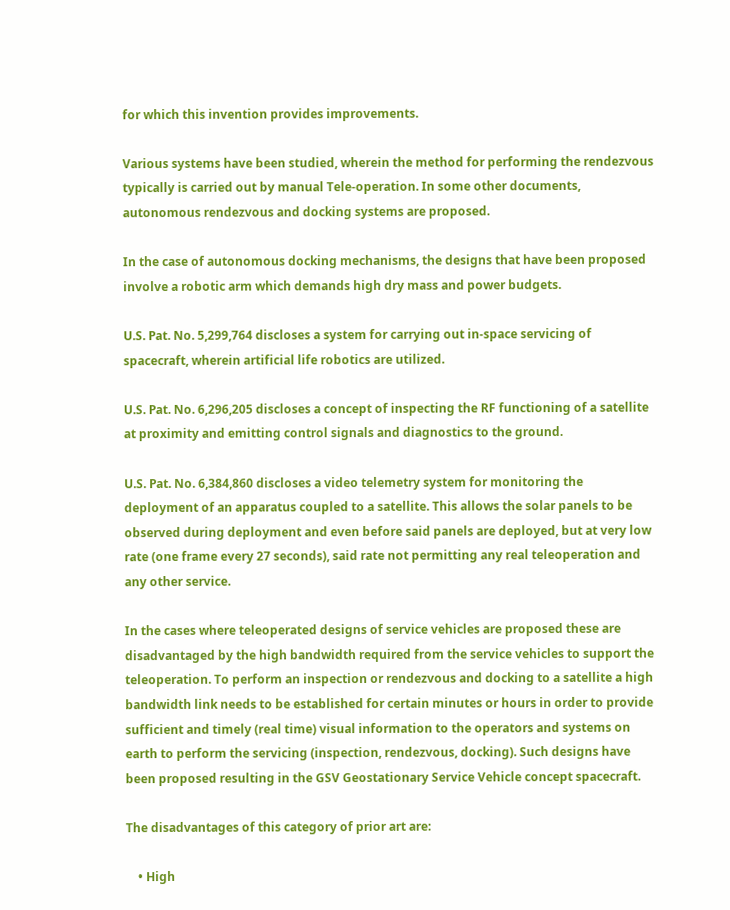for which this invention provides improvements.

Various systems have been studied, wherein the method for performing the rendezvous typically is carried out by manual Tele-operation. In some other documents, autonomous rendezvous and docking systems are proposed.

In the case of autonomous docking mechanisms, the designs that have been proposed involve a robotic arm which demands high dry mass and power budgets.

U.S. Pat. No. 5,299,764 discloses a system for carrying out in-space servicing of spacecraft, wherein artificial life robotics are utilized.

U.S. Pat. No. 6,296,205 discloses a concept of inspecting the RF functioning of a satellite at proximity and emitting control signals and diagnostics to the ground.

U.S. Pat. No. 6,384,860 discloses a video telemetry system for monitoring the deployment of an apparatus coupled to a satellite. This allows the solar panels to be observed during deployment and even before said panels are deployed, but at very low rate (one frame every 27 seconds), said rate not permitting any real teleoperation and any other service.

In the cases where teleoperated designs of service vehicles are proposed these are disadvantaged by the high bandwidth required from the service vehicles to support the teleoperation. To perform an inspection or rendezvous and docking to a satellite a high bandwidth link needs to be established for certain minutes or hours in order to provide sufficient and timely (real time) visual information to the operators and systems on earth to perform the servicing (inspection, rendezvous, docking). Such designs have been proposed resulting in the GSV Geostationary Service Vehicle concept spacecraft.

The disadvantages of this category of prior art are:

    • High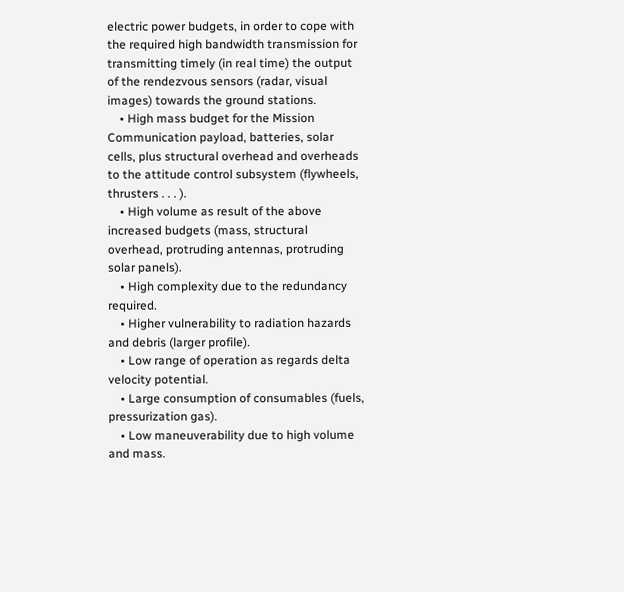electric power budgets, in order to cope with the required high bandwidth transmission for transmitting timely (in real time) the output of the rendezvous sensors (radar, visual images) towards the ground stations.
    • High mass budget for the Mission Communication payload, batteries, solar cells, plus structural overhead and overheads to the attitude control subsystem (flywheels, thrusters . . . ).
    • High volume as result of the above increased budgets (mass, structural overhead, protruding antennas, protruding solar panels).
    • High complexity due to the redundancy required.
    • Higher vulnerability to radiation hazards and debris (larger profile).
    • Low range of operation as regards delta velocity potential.
    • Large consumption of consumables (fuels, pressurization gas).
    • Low maneuverability due to high volume and mass.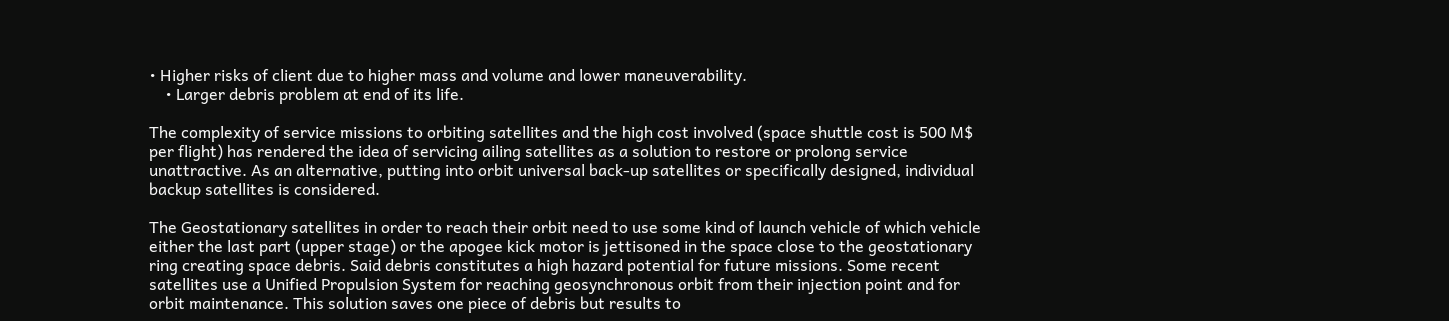• Higher risks of client due to higher mass and volume and lower maneuverability.
    • Larger debris problem at end of its life.

The complexity of service missions to orbiting satellites and the high cost involved (space shuttle cost is 500 M$ per flight) has rendered the idea of servicing ailing satellites as a solution to restore or prolong service unattractive. As an alternative, putting into orbit universal back-up satellites or specifically designed, individual backup satellites is considered.

The Geostationary satellites in order to reach their orbit need to use some kind of launch vehicle of which vehicle either the last part (upper stage) or the apogee kick motor is jettisoned in the space close to the geostationary ring creating space debris. Said debris constitutes a high hazard potential for future missions. Some recent satellites use a Unified Propulsion System for reaching geosynchronous orbit from their injection point and for orbit maintenance. This solution saves one piece of debris but results to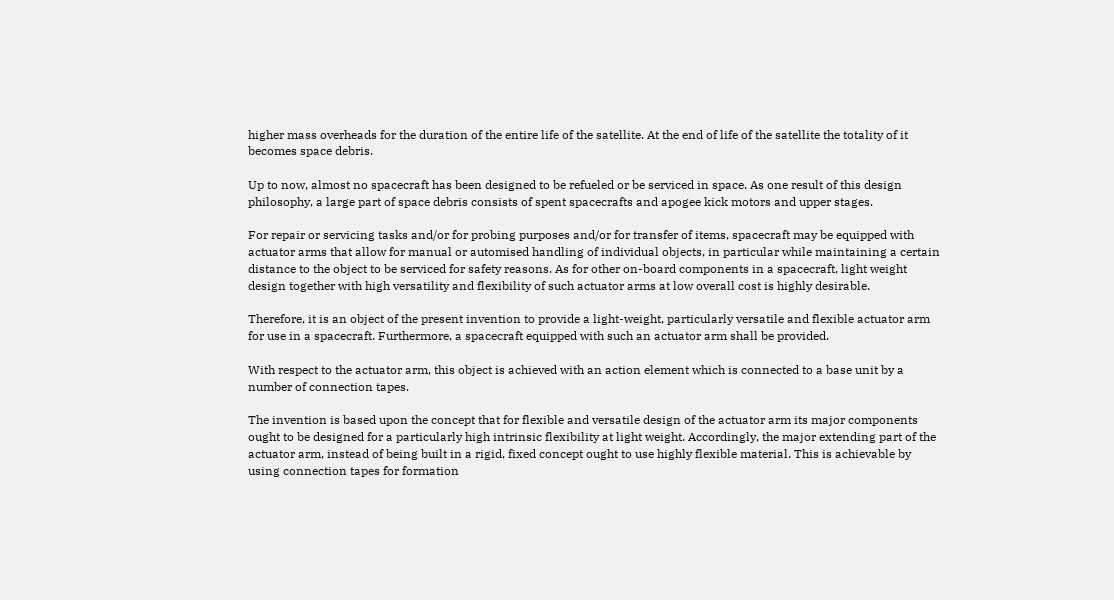higher mass overheads for the duration of the entire life of the satellite. At the end of life of the satellite the totality of it becomes space debris.

Up to now, almost no spacecraft has been designed to be refueled or be serviced in space. As one result of this design philosophy, a large part of space debris consists of spent spacecrafts and apogee kick motors and upper stages.

For repair or servicing tasks and/or for probing purposes and/or for transfer of items, spacecraft may be equipped with actuator arms that allow for manual or automised handling of individual objects, in particular while maintaining a certain distance to the object to be serviced for safety reasons. As for other on-board components in a spacecraft, light weight design together with high versatility and flexibility of such actuator arms at low overall cost is highly desirable.

Therefore, it is an object of the present invention to provide a light-weight, particularly versatile and flexible actuator arm for use in a spacecraft. Furthermore, a spacecraft equipped with such an actuator arm shall be provided.

With respect to the actuator arm, this object is achieved with an action element which is connected to a base unit by a number of connection tapes.

The invention is based upon the concept that for flexible and versatile design of the actuator arm its major components ought to be designed for a particularly high intrinsic flexibility at light weight. Accordingly, the major extending part of the actuator arm, instead of being built in a rigid, fixed concept ought to use highly flexible material. This is achievable by using connection tapes for formation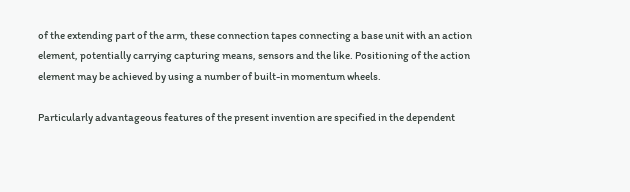of the extending part of the arm, these connection tapes connecting a base unit with an action element, potentially carrying capturing means, sensors and the like. Positioning of the action element may be achieved by using a number of built-in momentum wheels.

Particularly advantageous features of the present invention are specified in the dependent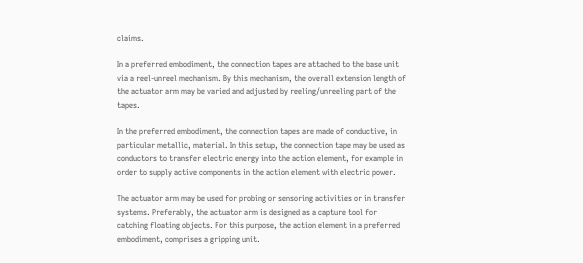claims.

In a preferred embodiment, the connection tapes are attached to the base unit via a reel-unreel mechanism. By this mechanism, the overall extension length of the actuator arm may be varied and adjusted by reeling/unreeling part of the tapes.

In the preferred embodiment, the connection tapes are made of conductive, in particular metallic, material. In this setup, the connection tape may be used as conductors to transfer electric energy into the action element, for example in order to supply active components in the action element with electric power.

The actuator arm may be used for probing or sensoring activities or in transfer systems. Preferably, the actuator arm is designed as a capture tool for catching floating objects. For this purpose, the action element in a preferred embodiment, comprises a gripping unit.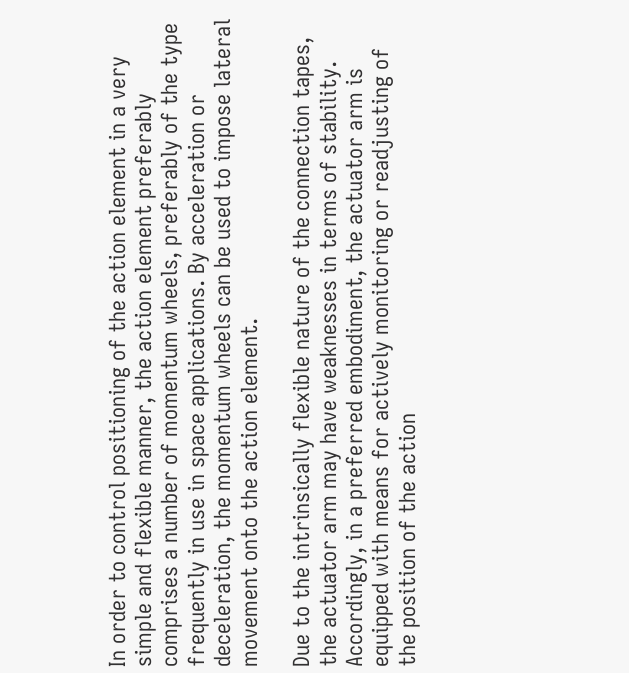In order to control positioning of the action element in a very simple and flexible manner, the action element preferably comprises a number of momentum wheels, preferably of the type frequently in use in space applications. By acceleration or deceleration, the momentum wheels can be used to impose lateral movement onto the action element.

Due to the intrinsically flexible nature of the connection tapes, the actuator arm may have weaknesses in terms of stability. Accordingly, in a preferred embodiment, the actuator arm is equipped with means for actively monitoring or readjusting of the position of the action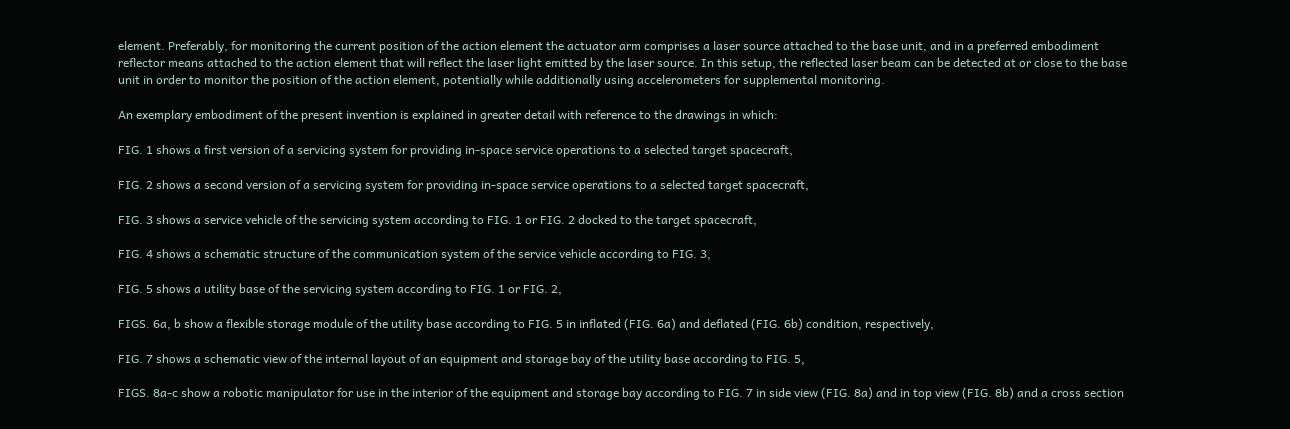element. Preferably, for monitoring the current position of the action element the actuator arm comprises a laser source attached to the base unit, and in a preferred embodiment reflector means attached to the action element that will reflect the laser light emitted by the laser source. In this setup, the reflected laser beam can be detected at or close to the base unit in order to monitor the position of the action element, potentially while additionally using accelerometers for supplemental monitoring.

An exemplary embodiment of the present invention is explained in greater detail with reference to the drawings in which:

FIG. 1 shows a first version of a servicing system for providing in-space service operations to a selected target spacecraft,

FIG. 2 shows a second version of a servicing system for providing in-space service operations to a selected target spacecraft,

FIG. 3 shows a service vehicle of the servicing system according to FIG. 1 or FIG. 2 docked to the target spacecraft,

FIG. 4 shows a schematic structure of the communication system of the service vehicle according to FIG. 3,

FIG. 5 shows a utility base of the servicing system according to FIG. 1 or FIG. 2,

FIGS. 6a, b show a flexible storage module of the utility base according to FIG. 5 in inflated (FIG. 6a) and deflated (FIG. 6b) condition, respectively,

FIG. 7 shows a schematic view of the internal layout of an equipment and storage bay of the utility base according to FIG. 5,

FIGS. 8a-c show a robotic manipulator for use in the interior of the equipment and storage bay according to FIG. 7 in side view (FIG. 8a) and in top view (FIG. 8b) and a cross section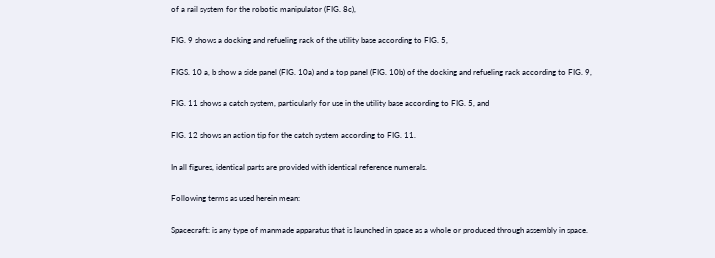of a rail system for the robotic manipulator (FIG. 8c),

FIG. 9 shows a docking and refueling rack of the utility base according to FIG. 5,

FIGS. 10 a, b show a side panel (FIG. 10a) and a top panel (FIG. 10b) of the docking and refueling rack according to FIG. 9,

FIG. 11 shows a catch system, particularly for use in the utility base according to FIG. 5, and

FIG. 12 shows an action tip for the catch system according to FIG. 11.

In all figures, identical parts are provided with identical reference numerals.

Following terms as used herein mean:

Spacecraft: is any type of manmade apparatus that is launched in space as a whole or produced through assembly in space.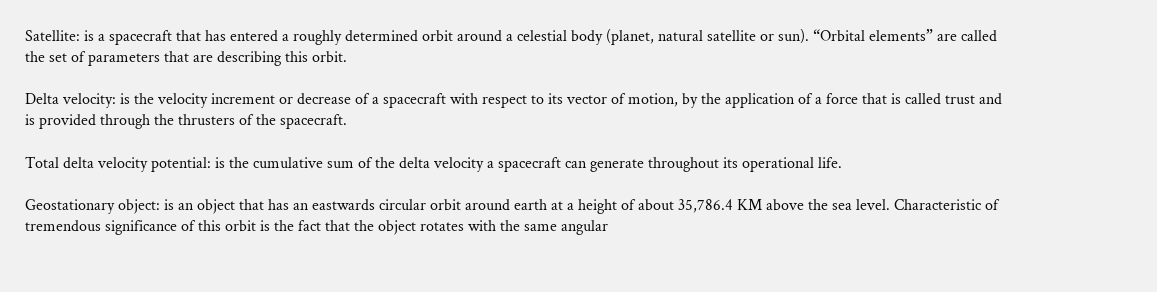Satellite: is a spacecraft that has entered a roughly determined orbit around a celestial body (planet, natural satellite or sun). “Orbital elements” are called the set of parameters that are describing this orbit.

Delta velocity: is the velocity increment or decrease of a spacecraft with respect to its vector of motion, by the application of a force that is called trust and is provided through the thrusters of the spacecraft.

Total delta velocity potential: is the cumulative sum of the delta velocity a spacecraft can generate throughout its operational life.

Geostationary object: is an object that has an eastwards circular orbit around earth at a height of about 35,786.4 KM above the sea level. Characteristic of tremendous significance of this orbit is the fact that the object rotates with the same angular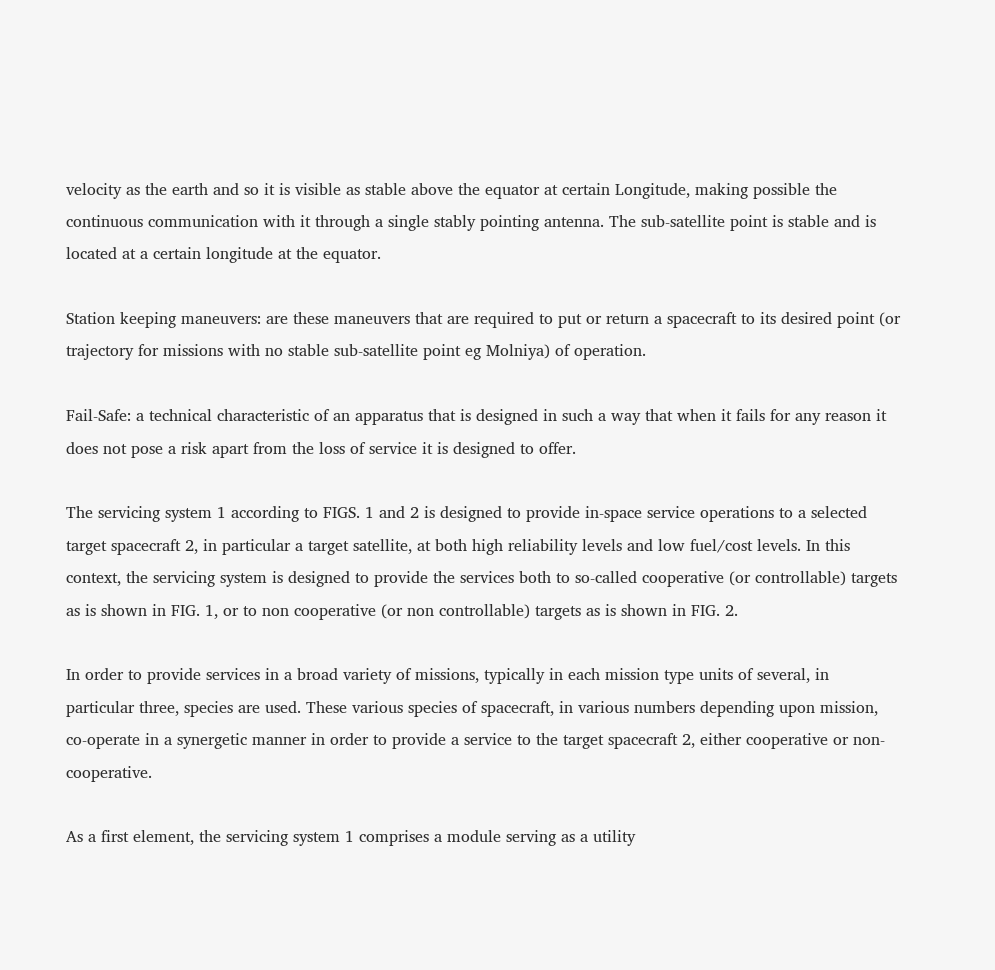velocity as the earth and so it is visible as stable above the equator at certain Longitude, making possible the continuous communication with it through a single stably pointing antenna. The sub-satellite point is stable and is located at a certain longitude at the equator.

Station keeping maneuvers: are these maneuvers that are required to put or return a spacecraft to its desired point (or trajectory for missions with no stable sub-satellite point eg Molniya) of operation.

Fail-Safe: a technical characteristic of an apparatus that is designed in such a way that when it fails for any reason it does not pose a risk apart from the loss of service it is designed to offer.

The servicing system 1 according to FIGS. 1 and 2 is designed to provide in-space service operations to a selected target spacecraft 2, in particular a target satellite, at both high reliability levels and low fuel/cost levels. In this context, the servicing system is designed to provide the services both to so-called cooperative (or controllable) targets as is shown in FIG. 1, or to non cooperative (or non controllable) targets as is shown in FIG. 2.

In order to provide services in a broad variety of missions, typically in each mission type units of several, in particular three, species are used. These various species of spacecraft, in various numbers depending upon mission, co-operate in a synergetic manner in order to provide a service to the target spacecraft 2, either cooperative or non-cooperative.

As a first element, the servicing system 1 comprises a module serving as a utility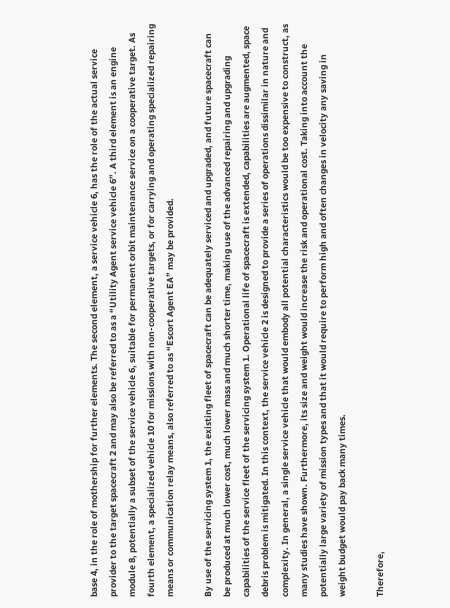base 4, in the role of mothership for further elements. The second element, a service vehicle 6, has the role of the actual service provider to the target spacecraft 2 and may also be referred to as a “Utility Agent service vehicle 6”. A third element is an engine module 8, potentially a subset of the service vehicle 6, suitable for permanent orbit maintenance service on a cooperative target. As fourth element, a specialized vehicle 10 for missions with non-cooperative targets, or for carrying and operating specialized repairing means or communication relay means, also referred to as “Escort Agent EA” may be provided.

By use of the servicing system 1, the existing fleet of spacecraft can be adequately serviced and upgraded, and future spacecraft can be produced at much lower cost, much lower mass and much shorter time, making use of the advanced repairing and upgrading capabilities of the service fleet of the servicing system 1. Operational life of spacecraft is extended, capabilities are augmented, space debris problem is mitigated. In this context, the service vehicle 2 is designed to provide a series of operations dissimilar in nature and complexity. In general, a single service vehicle that would embody all potential characteristics would be too expensive to construct, as many studies have shown. Furthermore, its size and weight would increase the risk and operational cost. Taking into account the potentially large variety of mission types and that it would require to perform high and often changes in velocity any saving in weight budget would pay back many times.

Therefore,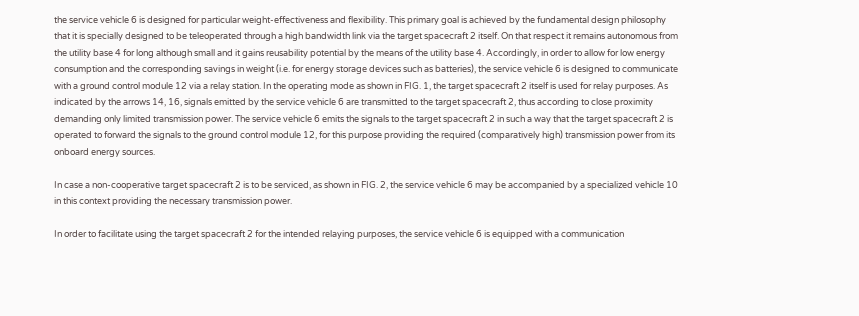the service vehicle 6 is designed for particular weight-effectiveness and flexibility. This primary goal is achieved by the fundamental design philosophy that it is specially designed to be teleoperated through a high bandwidth link via the target spacecraft 2 itself. On that respect it remains autonomous from the utility base 4 for long although small and it gains reusability potential by the means of the utility base 4. Accordingly, in order to allow for low energy consumption and the corresponding savings in weight (i.e. for energy storage devices such as batteries), the service vehicle 6 is designed to communicate with a ground control module 12 via a relay station. In the operating mode as shown in FIG. 1, the target spacecraft 2 itself is used for relay purposes. As indicated by the arrows 14, 16, signals emitted by the service vehicle 6 are transmitted to the target spacecraft 2, thus according to close proximity demanding only limited transmission power. The service vehicle 6 emits the signals to the target spacecraft 2 in such a way that the target spacecraft 2 is operated to forward the signals to the ground control module 12, for this purpose providing the required (comparatively high) transmission power from its onboard energy sources.

In case a non-cooperative target spacecraft 2 is to be serviced, as shown in FIG. 2, the service vehicle 6 may be accompanied by a specialized vehicle 10 in this context providing the necessary transmission power.

In order to facilitate using the target spacecraft 2 for the intended relaying purposes, the service vehicle 6 is equipped with a communication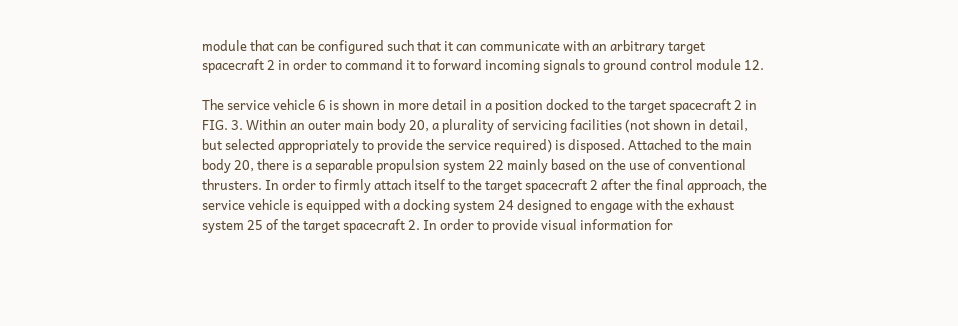module that can be configured such that it can communicate with an arbitrary target spacecraft 2 in order to command it to forward incoming signals to ground control module 12.

The service vehicle 6 is shown in more detail in a position docked to the target spacecraft 2 in FIG. 3. Within an outer main body 20, a plurality of servicing facilities (not shown in detail, but selected appropriately to provide the service required) is disposed. Attached to the main body 20, there is a separable propulsion system 22 mainly based on the use of conventional thrusters. In order to firmly attach itself to the target spacecraft 2 after the final approach, the service vehicle is equipped with a docking system 24 designed to engage with the exhaust system 25 of the target spacecraft 2. In order to provide visual information for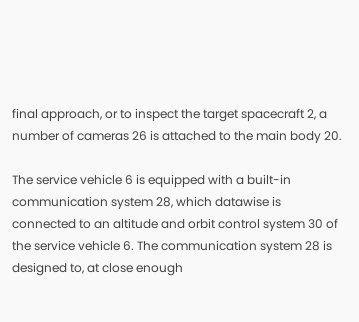final approach, or to inspect the target spacecraft 2, a number of cameras 26 is attached to the main body 20.

The service vehicle 6 is equipped with a built-in communication system 28, which datawise is connected to an altitude and orbit control system 30 of the service vehicle 6. The communication system 28 is designed to, at close enough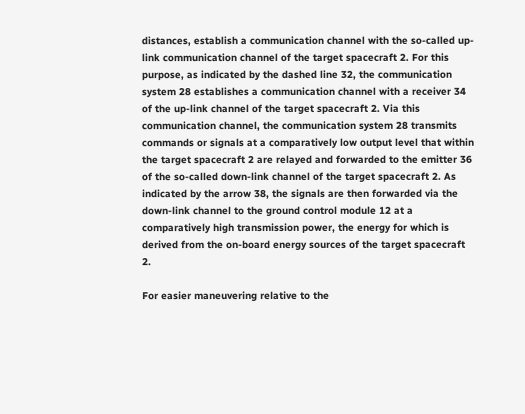distances, establish a communication channel with the so-called up-link communication channel of the target spacecraft 2. For this purpose, as indicated by the dashed line 32, the communication system 28 establishes a communication channel with a receiver 34 of the up-link channel of the target spacecraft 2. Via this communication channel, the communication system 28 transmits commands or signals at a comparatively low output level that within the target spacecraft 2 are relayed and forwarded to the emitter 36 of the so-called down-link channel of the target spacecraft 2. As indicated by the arrow 38, the signals are then forwarded via the down-link channel to the ground control module 12 at a comparatively high transmission power, the energy for which is derived from the on-board energy sources of the target spacecraft 2.

For easier maneuvering relative to the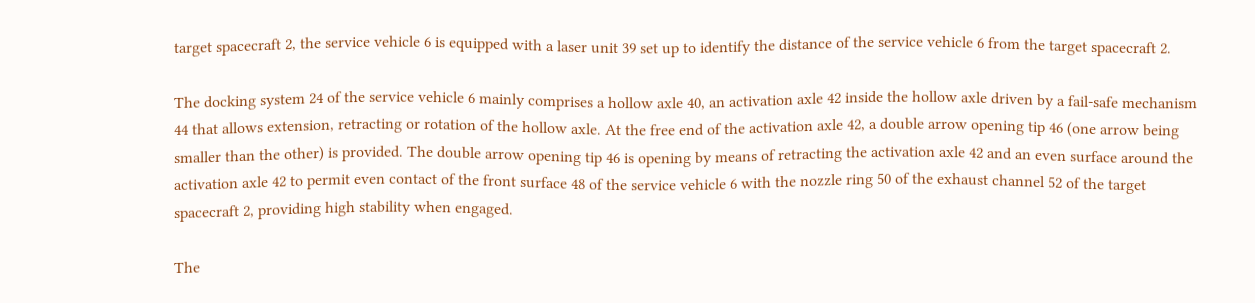target spacecraft 2, the service vehicle 6 is equipped with a laser unit 39 set up to identify the distance of the service vehicle 6 from the target spacecraft 2.

The docking system 24 of the service vehicle 6 mainly comprises a hollow axle 40, an activation axle 42 inside the hollow axle driven by a fail-safe mechanism 44 that allows extension, retracting or rotation of the hollow axle. At the free end of the activation axle 42, a double arrow opening tip 46 (one arrow being smaller than the other) is provided. The double arrow opening tip 46 is opening by means of retracting the activation axle 42 and an even surface around the activation axle 42 to permit even contact of the front surface 48 of the service vehicle 6 with the nozzle ring 50 of the exhaust channel 52 of the target spacecraft 2, providing high stability when engaged.

The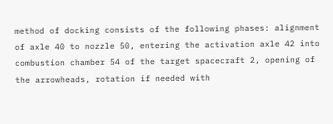method of docking consists of the following phases: alignment of axle 40 to nozzle 50, entering the activation axle 42 into combustion chamber 54 of the target spacecraft 2, opening of the arrowheads, rotation if needed with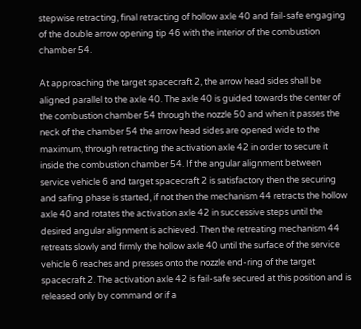stepwise retracting, final retracting of hollow axle 40 and fail-safe engaging of the double arrow opening tip 46 with the interior of the combustion chamber 54.

At approaching the target spacecraft 2, the arrow head sides shall be aligned parallel to the axle 40. The axle 40 is guided towards the center of the combustion chamber 54 through the nozzle 50 and when it passes the neck of the chamber 54 the arrow head sides are opened wide to the maximum, through retracting the activation axle 42 in order to secure it inside the combustion chamber 54. If the angular alignment between service vehicle 6 and target spacecraft 2 is satisfactory then the securing and safing phase is started, if not then the mechanism 44 retracts the hollow axle 40 and rotates the activation axle 42 in successive steps until the desired angular alignment is achieved. Then the retreating mechanism 44 retreats slowly and firmly the hollow axle 40 until the surface of the service vehicle 6 reaches and presses onto the nozzle end-ring of the target spacecraft 2. The activation axle 42 is fail-safe secured at this position and is released only by command or if a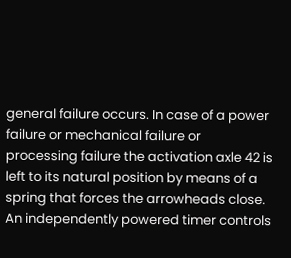general failure occurs. In case of a power failure or mechanical failure or processing failure the activation axle 42 is left to its natural position by means of a spring that forces the arrowheads close. An independently powered timer controls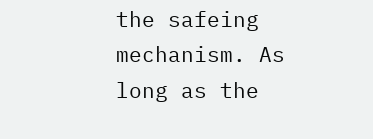the safeing mechanism. As long as the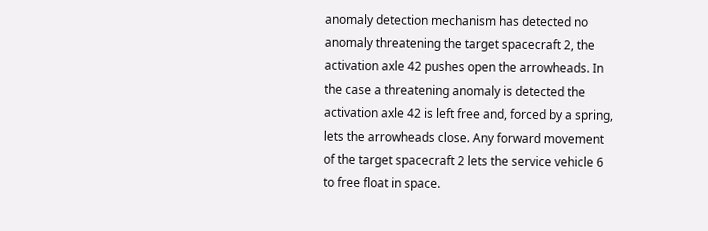anomaly detection mechanism has detected no anomaly threatening the target spacecraft 2, the activation axle 42 pushes open the arrowheads. In the case a threatening anomaly is detected the activation axle 42 is left free and, forced by a spring, lets the arrowheads close. Any forward movement of the target spacecraft 2 lets the service vehicle 6 to free float in space.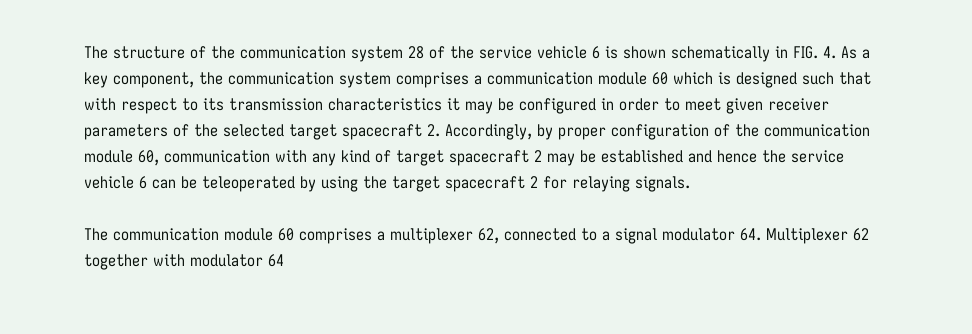The structure of the communication system 28 of the service vehicle 6 is shown schematically in FIG. 4. As a key component, the communication system comprises a communication module 60 which is designed such that with respect to its transmission characteristics it may be configured in order to meet given receiver parameters of the selected target spacecraft 2. Accordingly, by proper configuration of the communication module 60, communication with any kind of target spacecraft 2 may be established and hence the service vehicle 6 can be teleoperated by using the target spacecraft 2 for relaying signals.

The communication module 60 comprises a multiplexer 62, connected to a signal modulator 64. Multiplexer 62 together with modulator 64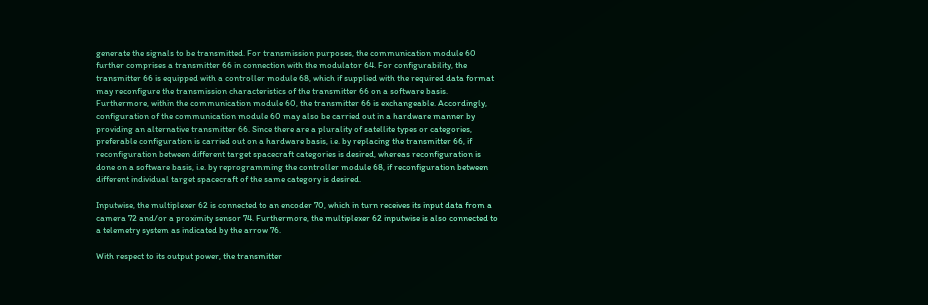generate the signals to be transmitted. For transmission purposes, the communication module 60 further comprises a transmitter 66 in connection with the modulator 64. For configurability, the transmitter 66 is equipped with a controller module 68, which if supplied with the required data format may reconfigure the transmission characteristics of the transmitter 66 on a software basis. Furthermore, within the communication module 60, the transmitter 66 is exchangeable. Accordingly, configuration of the communication module 60 may also be carried out in a hardware manner by providing an alternative transmitter 66. Since there are a plurality of satellite types or categories, preferable configuration is carried out on a hardware basis, i.e. by replacing the transmitter 66, if reconfiguration between different target spacecraft categories is desired, whereas reconfiguration is done on a software basis, i.e. by reprogramming the controller module 68, if reconfiguration between different individual target spacecraft of the same category is desired.

Inputwise, the multiplexer 62 is connected to an encoder 70, which in turn receives its input data from a camera 72 and/or a proximity sensor 74. Furthermore, the multiplexer 62 inputwise is also connected to a telemetry system as indicated by the arrow 76.

With respect to its output power, the transmitter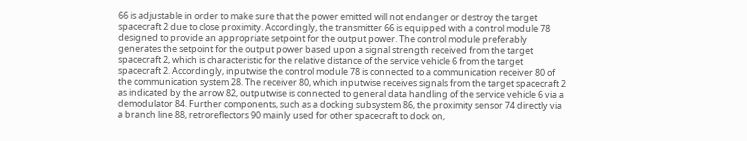66 is adjustable in order to make sure that the power emitted will not endanger or destroy the target spacecraft 2 due to close proximity. Accordingly, the transmitter 66 is equipped with a control module 78 designed to provide an appropriate setpoint for the output power. The control module preferably generates the setpoint for the output power based upon a signal strength received from the target spacecraft 2, which is characteristic for the relative distance of the service vehicle 6 from the target spacecraft 2. Accordingly, inputwise the control module 78 is connected to a communication receiver 80 of the communication system 28. The receiver 80, which inputwise receives signals from the target spacecraft 2 as indicated by the arrow 82, outputwise is connected to general data handling of the service vehicle 6 via a demodulator 84. Further components, such as a docking subsystem 86, the proximity sensor 74 directly via a branch line 88, retroreflectors 90 mainly used for other spacecraft to dock on,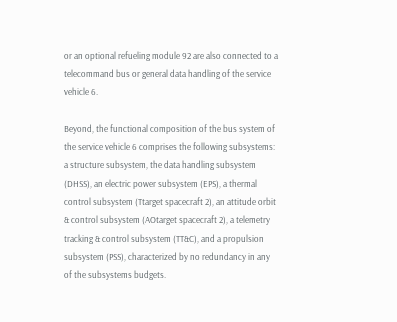or an optional refueling module 92 are also connected to a telecommand bus or general data handling of the service vehicle 6.

Beyond, the functional composition of the bus system of the service vehicle 6 comprises the following subsystems: a structure subsystem, the data handling subsystem (DHSS), an electric power subsystem (EPS), a thermal control subsystem (Ttarget spacecraft 2), an attitude orbit & control subsystem (AOtarget spacecraft 2), a telemetry tracking & control subsystem (TT&C), and a propulsion subsystem (PSS), characterized by no redundancy in any of the subsystems budgets.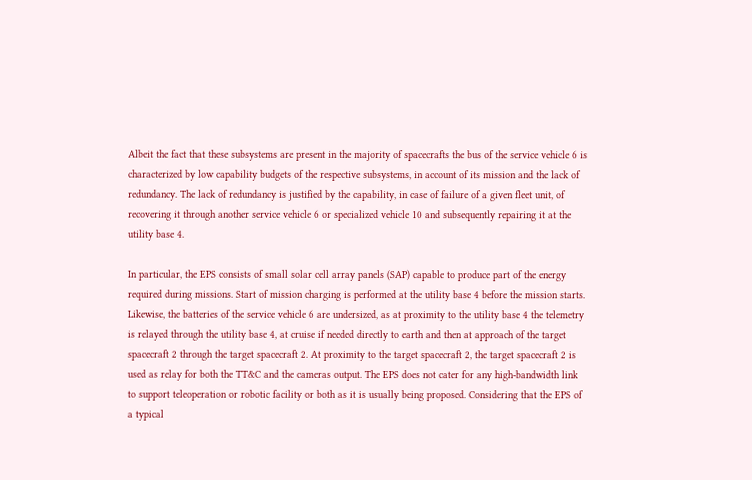Albeit the fact that these subsystems are present in the majority of spacecrafts the bus of the service vehicle 6 is characterized by low capability budgets of the respective subsystems, in account of its mission and the lack of redundancy. The lack of redundancy is justified by the capability, in case of failure of a given fleet unit, of recovering it through another service vehicle 6 or specialized vehicle 10 and subsequently repairing it at the utility base 4.

In particular, the EPS consists of small solar cell array panels (SAP) capable to produce part of the energy required during missions. Start of mission charging is performed at the utility base 4 before the mission starts. Likewise, the batteries of the service vehicle 6 are undersized, as at proximity to the utility base 4 the telemetry is relayed through the utility base 4, at cruise if needed directly to earth and then at approach of the target spacecraft 2 through the target spacecraft 2. At proximity to the target spacecraft 2, the target spacecraft 2 is used as relay for both the TT&C and the cameras output. The EPS does not cater for any high-bandwidth link to support teleoperation or robotic facility or both as it is usually being proposed. Considering that the EPS of a typical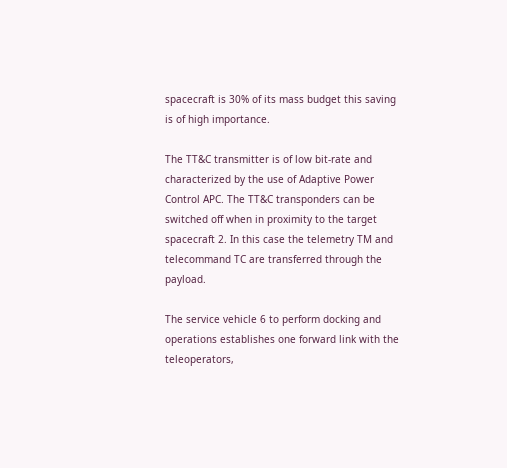spacecraft is 30% of its mass budget this saving is of high importance.

The TT&C transmitter is of low bit-rate and characterized by the use of Adaptive Power Control APC. The TT&C transponders can be switched off when in proximity to the target spacecraft 2. In this case the telemetry TM and telecommand TC are transferred through the payload.

The service vehicle 6 to perform docking and operations establishes one forward link with the teleoperators,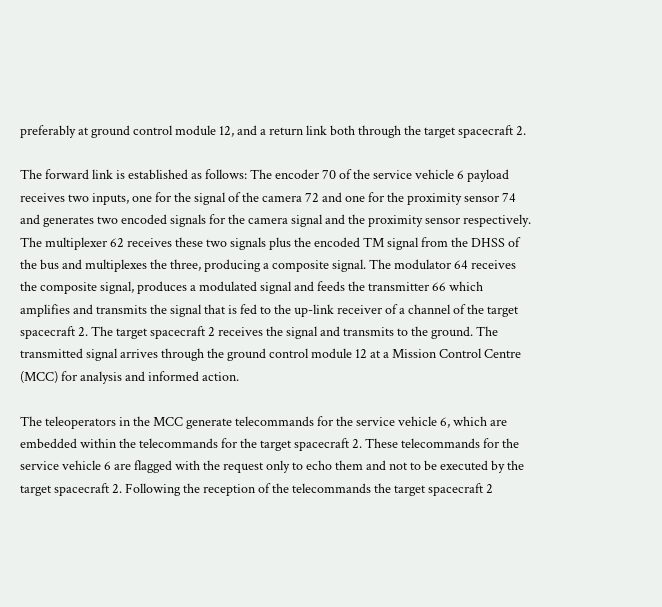preferably at ground control module 12, and a return link both through the target spacecraft 2.

The forward link is established as follows: The encoder 70 of the service vehicle 6 payload receives two inputs, one for the signal of the camera 72 and one for the proximity sensor 74 and generates two encoded signals for the camera signal and the proximity sensor respectively. The multiplexer 62 receives these two signals plus the encoded TM signal from the DHSS of the bus and multiplexes the three, producing a composite signal. The modulator 64 receives the composite signal, produces a modulated signal and feeds the transmitter 66 which amplifies and transmits the signal that is fed to the up-link receiver of a channel of the target spacecraft 2. The target spacecraft 2 receives the signal and transmits to the ground. The transmitted signal arrives through the ground control module 12 at a Mission Control Centre (MCC) for analysis and informed action.

The teleoperators in the MCC generate telecommands for the service vehicle 6, which are embedded within the telecommands for the target spacecraft 2. These telecommands for the service vehicle 6 are flagged with the request only to echo them and not to be executed by the target spacecraft 2. Following the reception of the telecommands the target spacecraft 2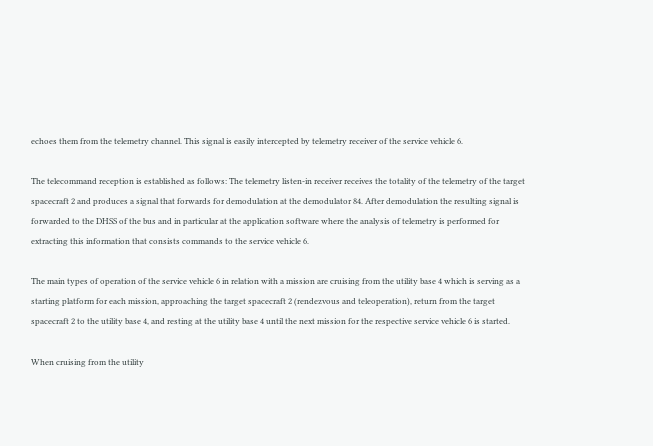echoes them from the telemetry channel. This signal is easily intercepted by telemetry receiver of the service vehicle 6.

The telecommand reception is established as follows: The telemetry listen-in receiver receives the totality of the telemetry of the target spacecraft 2 and produces a signal that forwards for demodulation at the demodulator 84. After demodulation the resulting signal is forwarded to the DHSS of the bus and in particular at the application software where the analysis of telemetry is performed for extracting this information that consists commands to the service vehicle 6.

The main types of operation of the service vehicle 6 in relation with a mission are cruising from the utility base 4 which is serving as a starting platform for each mission, approaching the target spacecraft 2 (rendezvous and teleoperation), return from the target spacecraft 2 to the utility base 4, and resting at the utility base 4 until the next mission for the respective service vehicle 6 is started.

When cruising from the utility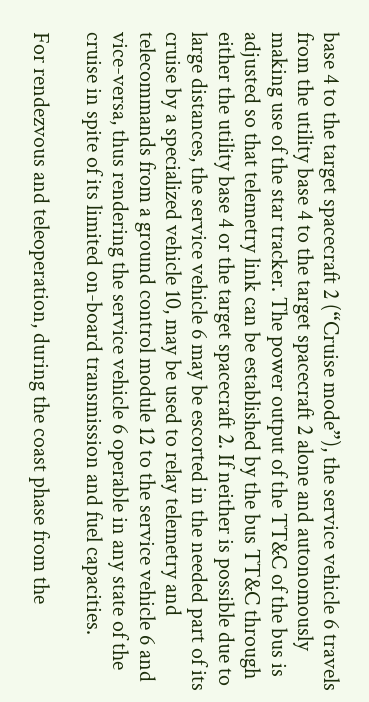base 4 to the target spacecraft 2 (“Cruise mode”), the service vehicle 6 travels from the utility base 4 to the target spacecraft 2 alone and autonomously making use of the star tracker. The power output of the TT&C of the bus is adjusted so that telemetry link can be established by the bus TT&C through either the utility base 4 or the target spacecraft 2. If neither is possible due to large distances, the service vehicle 6 may be escorted in the needed part of its cruise by a specialized vehicle 10, may be used to relay telemetry and telecommands from a ground control module 12 to the service vehicle 6 and vice-versa, thus rendering the service vehicle 6 operable in any state of the cruise in spite of its limited on-board transmission and fuel capacities.

For rendezvous and teleoperation, during the coast phase from the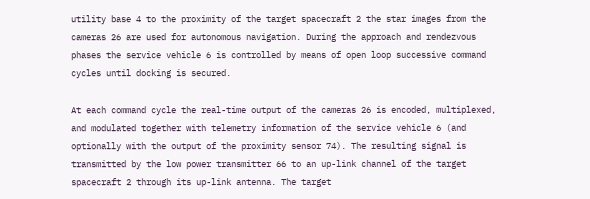utility base 4 to the proximity of the target spacecraft 2 the star images from the cameras 26 are used for autonomous navigation. During the approach and rendezvous phases the service vehicle 6 is controlled by means of open loop successive command cycles until docking is secured.

At each command cycle the real-time output of the cameras 26 is encoded, multiplexed, and modulated together with telemetry information of the service vehicle 6 (and optionally with the output of the proximity sensor 74). The resulting signal is transmitted by the low power transmitter 66 to an up-link channel of the target spacecraft 2 through its up-link antenna. The target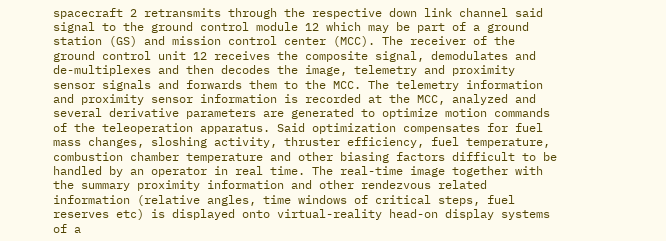spacecraft 2 retransmits through the respective down link channel said signal to the ground control module 12 which may be part of a ground station (GS) and mission control center (MCC). The receiver of the ground control unit 12 receives the composite signal, demodulates and de-multiplexes and then decodes the image, telemetry and proximity sensor signals and forwards them to the MCC. The telemetry information and proximity sensor information is recorded at the MCC, analyzed and several derivative parameters are generated to optimize motion commands of the teleoperation apparatus. Said optimization compensates for fuel mass changes, sloshing activity, thruster efficiency, fuel temperature, combustion chamber temperature and other biasing factors difficult to be handled by an operator in real time. The real-time image together with the summary proximity information and other rendezvous related information (relative angles, time windows of critical steps, fuel reserves etc) is displayed onto virtual-reality head-on display systems of a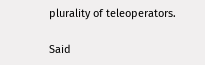plurality of teleoperators.

Said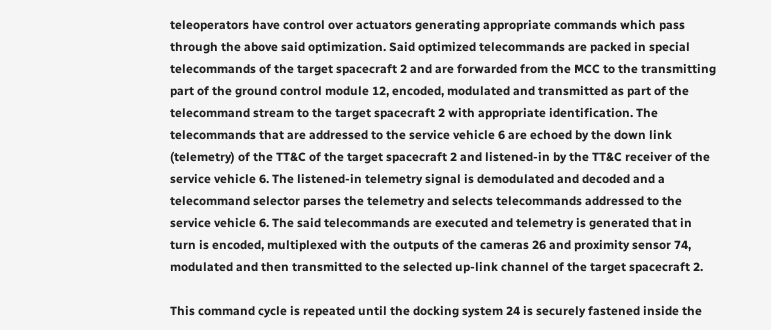teleoperators have control over actuators generating appropriate commands which pass through the above said optimization. Said optimized telecommands are packed in special telecommands of the target spacecraft 2 and are forwarded from the MCC to the transmitting part of the ground control module 12, encoded, modulated and transmitted as part of the telecommand stream to the target spacecraft 2 with appropriate identification. The telecommands that are addressed to the service vehicle 6 are echoed by the down link (telemetry) of the TT&C of the target spacecraft 2 and listened-in by the TT&C receiver of the service vehicle 6. The listened-in telemetry signal is demodulated and decoded and a telecommand selector parses the telemetry and selects telecommands addressed to the service vehicle 6. The said telecommands are executed and telemetry is generated that in turn is encoded, multiplexed with the outputs of the cameras 26 and proximity sensor 74, modulated and then transmitted to the selected up-link channel of the target spacecraft 2.

This command cycle is repeated until the docking system 24 is securely fastened inside the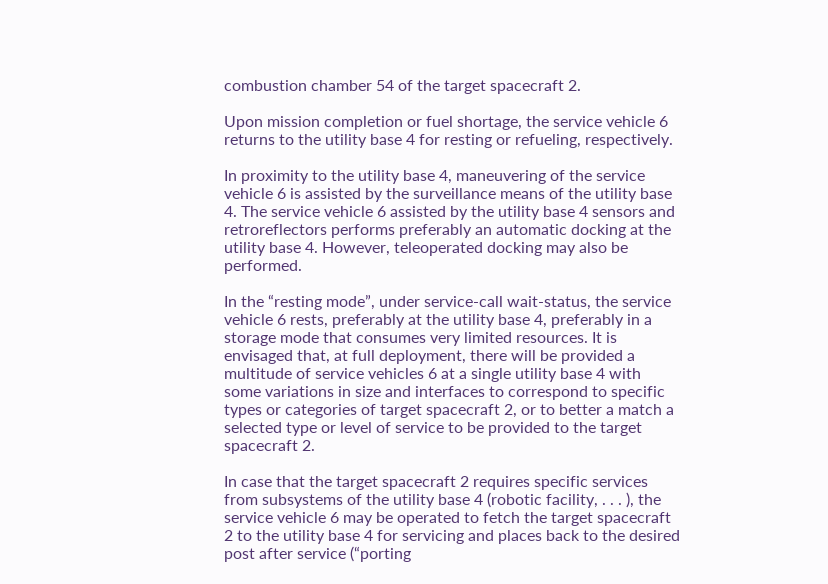combustion chamber 54 of the target spacecraft 2.

Upon mission completion or fuel shortage, the service vehicle 6 returns to the utility base 4 for resting or refueling, respectively.

In proximity to the utility base 4, maneuvering of the service vehicle 6 is assisted by the surveillance means of the utility base 4. The service vehicle 6 assisted by the utility base 4 sensors and retroreflectors performs preferably an automatic docking at the utility base 4. However, teleoperated docking may also be performed.

In the “resting mode”, under service-call wait-status, the service vehicle 6 rests, preferably at the utility base 4, preferably in a storage mode that consumes very limited resources. It is envisaged that, at full deployment, there will be provided a multitude of service vehicles 6 at a single utility base 4 with some variations in size and interfaces to correspond to specific types or categories of target spacecraft 2, or to better a match a selected type or level of service to be provided to the target spacecraft 2.

In case that the target spacecraft 2 requires specific services from subsystems of the utility base 4 (robotic facility, . . . ), the service vehicle 6 may be operated to fetch the target spacecraft 2 to the utility base 4 for servicing and places back to the desired post after service (“porting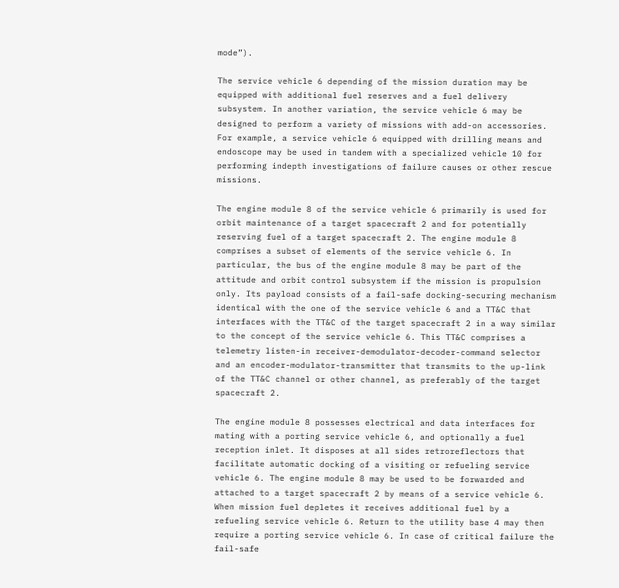mode”).

The service vehicle 6 depending of the mission duration may be equipped with additional fuel reserves and a fuel delivery subsystem. In another variation, the service vehicle 6 may be designed to perform a variety of missions with add-on accessories. For example, a service vehicle 6 equipped with drilling means and endoscope may be used in tandem with a specialized vehicle 10 for performing indepth investigations of failure causes or other rescue missions.

The engine module 8 of the service vehicle 6 primarily is used for orbit maintenance of a target spacecraft 2 and for potentially reserving fuel of a target spacecraft 2. The engine module 8 comprises a subset of elements of the service vehicle 6. In particular, the bus of the engine module 8 may be part of the attitude and orbit control subsystem if the mission is propulsion only. Its payload consists of a fail-safe docking-securing mechanism identical with the one of the service vehicle 6 and a TT&C that interfaces with the TT&C of the target spacecraft 2 in a way similar to the concept of the service vehicle 6. This TT&C comprises a telemetry listen-in receiver-demodulator-decoder-command selector and an encoder-modulator-transmitter that transmits to the up-link of the TT&C channel or other channel, as preferably of the target spacecraft 2.

The engine module 8 possesses electrical and data interfaces for mating with a porting service vehicle 6, and optionally a fuel reception inlet. It disposes at all sides retroreflectors that facilitate automatic docking of a visiting or refueling service vehicle 6. The engine module 8 may be used to be forwarded and attached to a target spacecraft 2 by means of a service vehicle 6. When mission fuel depletes it receives additional fuel by a refueling service vehicle 6. Return to the utility base 4 may then require a porting service vehicle 6. In case of critical failure the fail-safe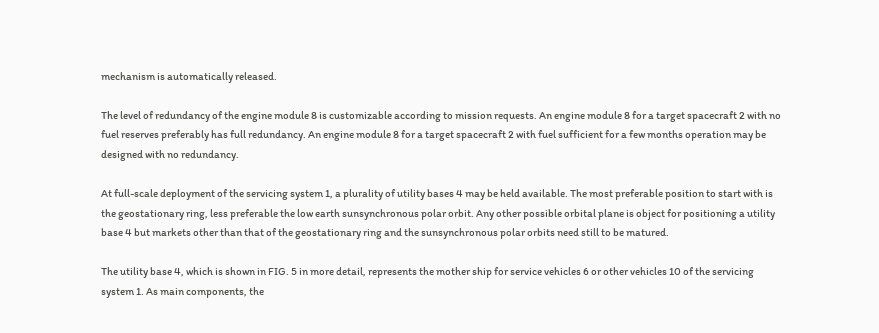mechanism is automatically released.

The level of redundancy of the engine module 8 is customizable according to mission requests. An engine module 8 for a target spacecraft 2 with no fuel reserves preferably has full redundancy. An engine module 8 for a target spacecraft 2 with fuel sufficient for a few months operation may be designed with no redundancy.

At full-scale deployment of the servicing system 1, a plurality of utility bases 4 may be held available. The most preferable position to start with is the geostationary ring, less preferable the low earth sunsynchronous polar orbit. Any other possible orbital plane is object for positioning a utility base 4 but markets other than that of the geostationary ring and the sunsynchronous polar orbits need still to be matured.

The utility base 4, which is shown in FIG. 5 in more detail, represents the mother ship for service vehicles 6 or other vehicles 10 of the servicing system 1. As main components, the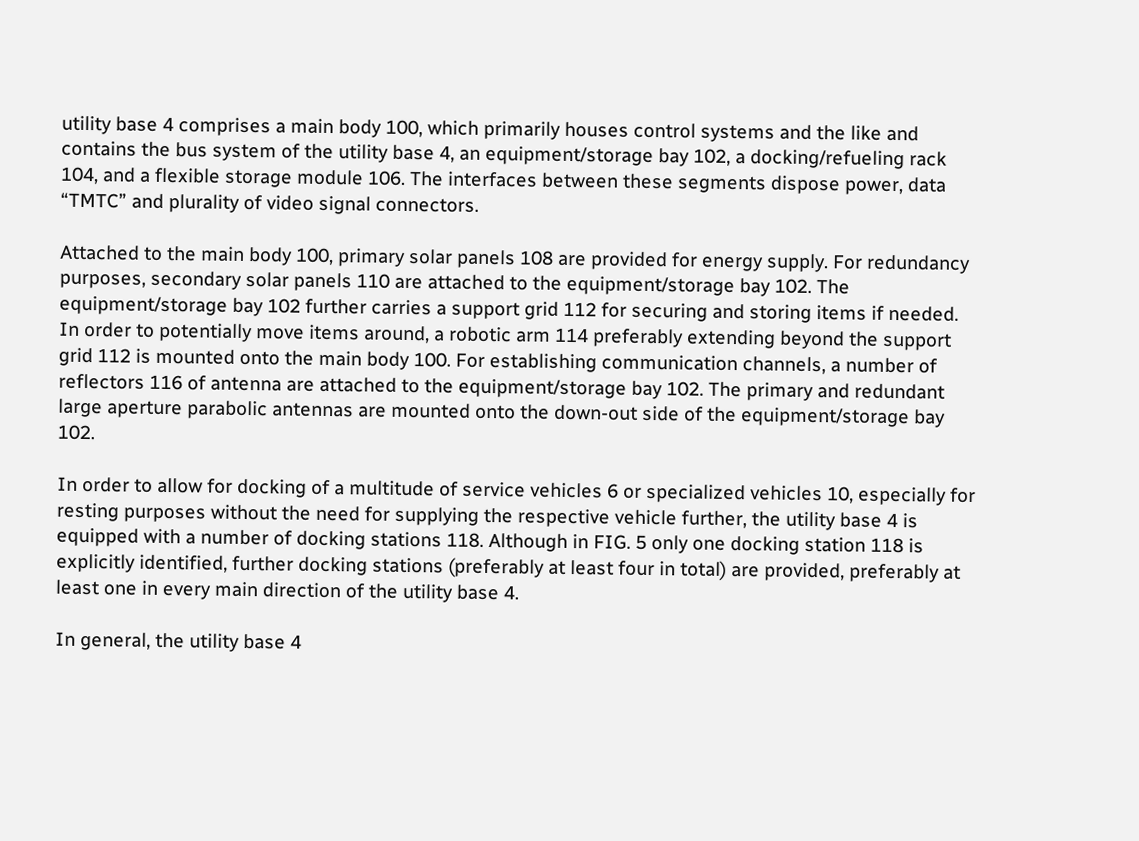utility base 4 comprises a main body 100, which primarily houses control systems and the like and contains the bus system of the utility base 4, an equipment/storage bay 102, a docking/refueling rack 104, and a flexible storage module 106. The interfaces between these segments dispose power, data “TMTC” and plurality of video signal connectors.

Attached to the main body 100, primary solar panels 108 are provided for energy supply. For redundancy purposes, secondary solar panels 110 are attached to the equipment/storage bay 102. The equipment/storage bay 102 further carries a support grid 112 for securing and storing items if needed. In order to potentially move items around, a robotic arm 114 preferably extending beyond the support grid 112 is mounted onto the main body 100. For establishing communication channels, a number of reflectors 116 of antenna are attached to the equipment/storage bay 102. The primary and redundant large aperture parabolic antennas are mounted onto the down-out side of the equipment/storage bay 102.

In order to allow for docking of a multitude of service vehicles 6 or specialized vehicles 10, especially for resting purposes without the need for supplying the respective vehicle further, the utility base 4 is equipped with a number of docking stations 118. Although in FIG. 5 only one docking station 118 is explicitly identified, further docking stations (preferably at least four in total) are provided, preferably at least one in every main direction of the utility base 4.

In general, the utility base 4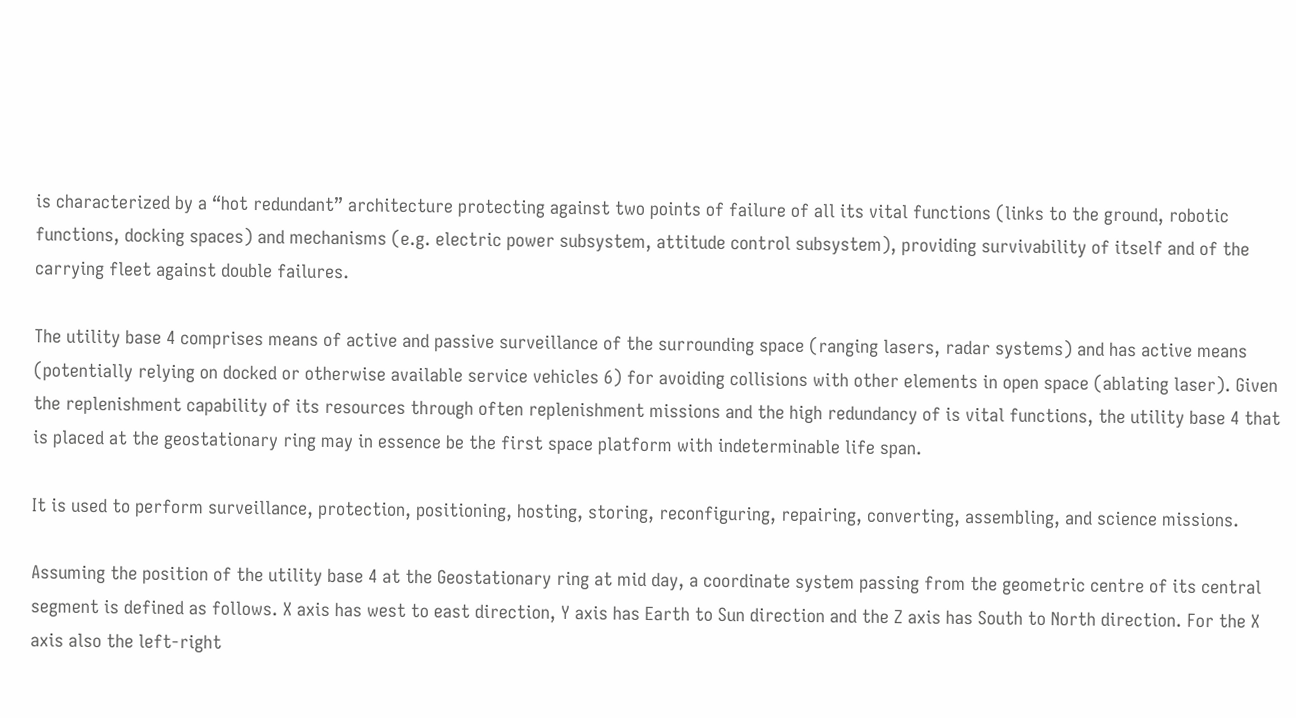is characterized by a “hot redundant” architecture protecting against two points of failure of all its vital functions (links to the ground, robotic functions, docking spaces) and mechanisms (e.g. electric power subsystem, attitude control subsystem), providing survivability of itself and of the carrying fleet against double failures.

The utility base 4 comprises means of active and passive surveillance of the surrounding space (ranging lasers, radar systems) and has active means (potentially relying on docked or otherwise available service vehicles 6) for avoiding collisions with other elements in open space (ablating laser). Given the replenishment capability of its resources through often replenishment missions and the high redundancy of is vital functions, the utility base 4 that is placed at the geostationary ring may in essence be the first space platform with indeterminable life span.

It is used to perform surveillance, protection, positioning, hosting, storing, reconfiguring, repairing, converting, assembling, and science missions.

Assuming the position of the utility base 4 at the Geostationary ring at mid day, a coordinate system passing from the geometric centre of its central segment is defined as follows. X axis has west to east direction, Y axis has Earth to Sun direction and the Z axis has South to North direction. For the X axis also the left-right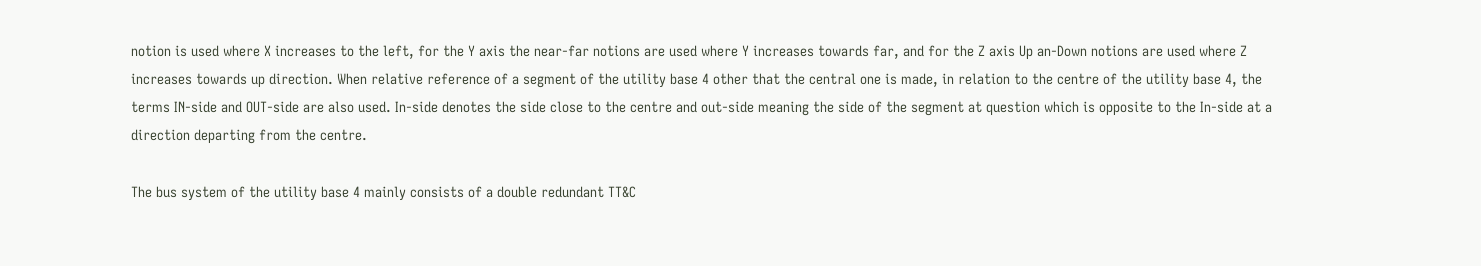notion is used where X increases to the left, for the Y axis the near-far notions are used where Y increases towards far, and for the Z axis Up an-Down notions are used where Z increases towards up direction. When relative reference of a segment of the utility base 4 other that the central one is made, in relation to the centre of the utility base 4, the terms IN-side and OUT-side are also used. In-side denotes the side close to the centre and out-side meaning the side of the segment at question which is opposite to the In-side at a direction departing from the centre.

The bus system of the utility base 4 mainly consists of a double redundant TT&C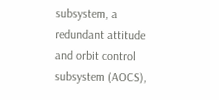subsystem, a redundant attitude and orbit control subsystem (AOCS),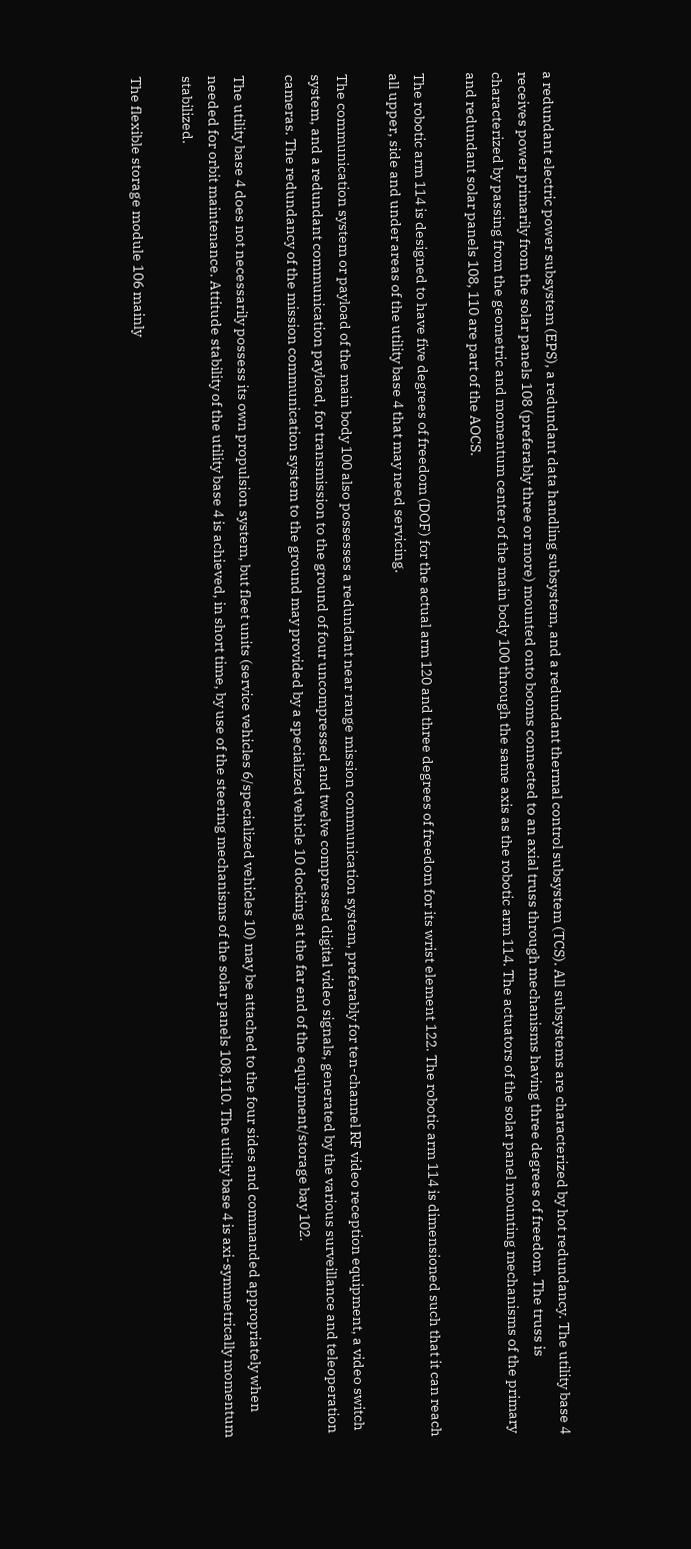a redundant electric power subsystem (EPS), a redundant data handling subsystem, and a redundant thermal control subsystem (TCS). All subsystems are characterized by hot redundancy. The utility base 4 receives power primarily from the solar panels 108 (preferably three or more) mounted onto booms connected to an axial truss through mechanisms having three degrees of freedom. The truss is characterized by passing from the geometric and momentum center of the main body 100 through the same axis as the robotic arm 114. The actuators of the solar panel mounting mechanisms of the primary and redundant solar panels 108, 110 are part of the AOCS.

The robotic arm 114 is designed to have five degrees of freedom (DOF) for the actual arm 120 and three degrees of freedom for its wrist element 122. The robotic arm 114 is dimensioned such that it can reach all upper, side and under areas of the utility base 4 that may need servicing.

The communication system or payload of the main body 100 also possesses a redundant near range mission communication system, preferably for ten-channel RF video reception equipment, a video switch system, and a redundant communication payload, for transmission to the ground of four uncompressed and twelve compressed digital video signals, generated by the various surveillance and teleoperation cameras. The redundancy of the mission communication system to the ground may provided by a specialized vehicle 10 docking at the far end of the equipment/storage bay 102.

The utility base 4 does not necessarily possess its own propulsion system, but fleet units (service vehicles 6/specialized vehicles 10) may be attached to the four sides and commanded appropriately when needed for orbit maintenance. Attitude stability of the utility base 4 is achieved, in short time, by use of the steering mechanisms of the solar panels 108,110. The utility base 4 is axi-symmetrically momentum stabilized.

The flexible storage module 106 mainly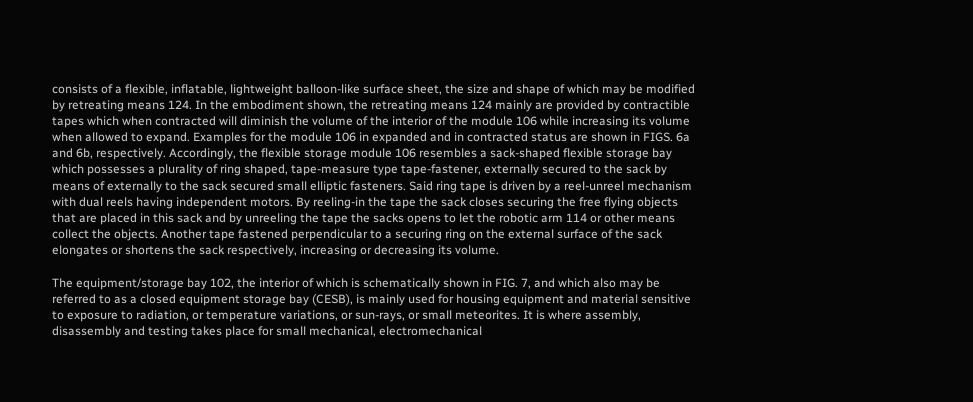consists of a flexible, inflatable, lightweight balloon-like surface sheet, the size and shape of which may be modified by retreating means 124. In the embodiment shown, the retreating means 124 mainly are provided by contractible tapes which when contracted will diminish the volume of the interior of the module 106 while increasing its volume when allowed to expand. Examples for the module 106 in expanded and in contracted status are shown in FIGS. 6a and 6b, respectively. Accordingly, the flexible storage module 106 resembles a sack-shaped flexible storage bay which possesses a plurality of ring shaped, tape-measure type tape-fastener, externally secured to the sack by means of externally to the sack secured small elliptic fasteners. Said ring tape is driven by a reel-unreel mechanism with dual reels having independent motors. By reeling-in the tape the sack closes securing the free flying objects that are placed in this sack and by unreeling the tape the sacks opens to let the robotic arm 114 or other means collect the objects. Another tape fastened perpendicular to a securing ring on the external surface of the sack elongates or shortens the sack respectively, increasing or decreasing its volume.

The equipment/storage bay 102, the interior of which is schematically shown in FIG. 7, and which also may be referred to as a closed equipment storage bay (CESB), is mainly used for housing equipment and material sensitive to exposure to radiation, or temperature variations, or sun-rays, or small meteorites. It is where assembly, disassembly and testing takes place for small mechanical, electromechanical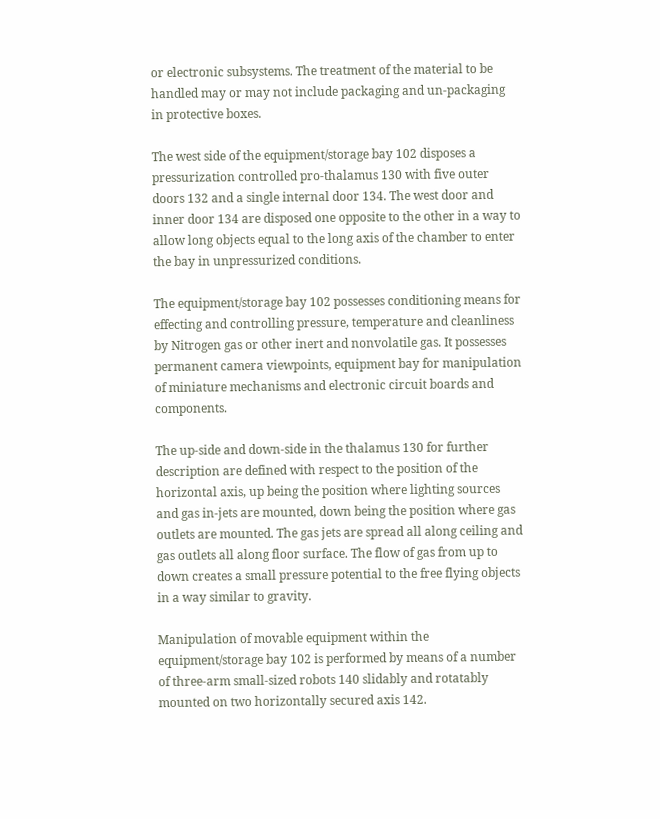or electronic subsystems. The treatment of the material to be handled may or may not include packaging and un-packaging in protective boxes.

The west side of the equipment/storage bay 102 disposes a pressurization controlled pro-thalamus 130 with five outer doors 132 and a single internal door 134. The west door and inner door 134 are disposed one opposite to the other in a way to allow long objects equal to the long axis of the chamber to enter the bay in unpressurized conditions.

The equipment/storage bay 102 possesses conditioning means for effecting and controlling pressure, temperature and cleanliness by Nitrogen gas or other inert and nonvolatile gas. It possesses permanent camera viewpoints, equipment bay for manipulation of miniature mechanisms and electronic circuit boards and components.

The up-side and down-side in the thalamus 130 for further description are defined with respect to the position of the horizontal axis, up being the position where lighting sources and gas in-jets are mounted, down being the position where gas outlets are mounted. The gas jets are spread all along ceiling and gas outlets all along floor surface. The flow of gas from up to down creates a small pressure potential to the free flying objects in a way similar to gravity.

Manipulation of movable equipment within the equipment/storage bay 102 is performed by means of a number of three-arm small-sized robots 140 slidably and rotatably mounted on two horizontally secured axis 142.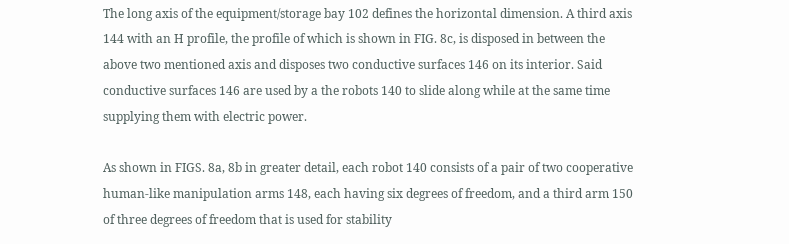The long axis of the equipment/storage bay 102 defines the horizontal dimension. A third axis 144 with an H profile, the profile of which is shown in FIG. 8c, is disposed in between the above two mentioned axis and disposes two conductive surfaces 146 on its interior. Said conductive surfaces 146 are used by a the robots 140 to slide along while at the same time supplying them with electric power.

As shown in FIGS. 8a, 8b in greater detail, each robot 140 consists of a pair of two cooperative human-like manipulation arms 148, each having six degrees of freedom, and a third arm 150 of three degrees of freedom that is used for stability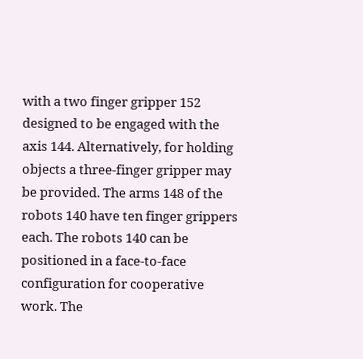with a two finger gripper 152 designed to be engaged with the axis 144. Alternatively, for holding objects a three-finger gripper may be provided. The arms 148 of the robots 140 have ten finger grippers each. The robots 140 can be positioned in a face-to-face configuration for cooperative work. The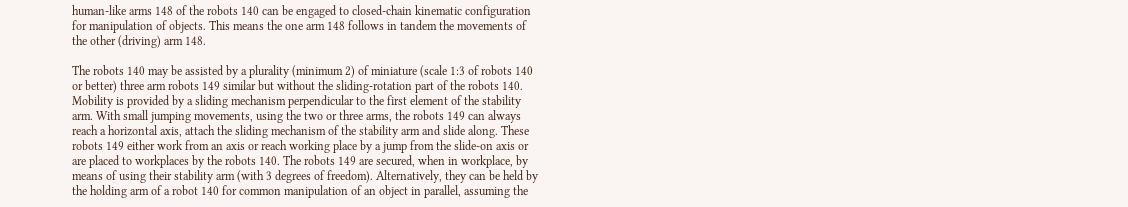human-like arms 148 of the robots 140 can be engaged to closed-chain kinematic configuration for manipulation of objects. This means the one arm 148 follows in tandem the movements of the other (driving) arm 148.

The robots 140 may be assisted by a plurality (minimum 2) of miniature (scale 1:3 of robots 140 or better) three arm robots 149 similar but without the sliding-rotation part of the robots 140. Mobility is provided by a sliding mechanism perpendicular to the first element of the stability arm. With small jumping movements, using the two or three arms, the robots 149 can always reach a horizontal axis, attach the sliding mechanism of the stability arm and slide along. These robots 149 either work from an axis or reach working place by a jump from the slide-on axis or are placed to workplaces by the robots 140. The robots 149 are secured, when in workplace, by means of using their stability arm (with 3 degrees of freedom). Alternatively, they can be held by the holding arm of a robot 140 for common manipulation of an object in parallel, assuming the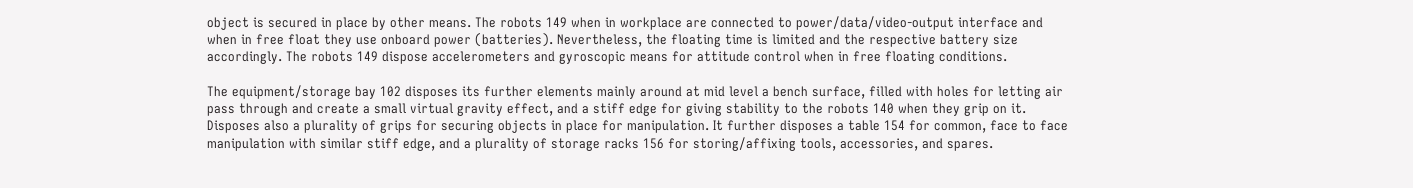object is secured in place by other means. The robots 149 when in workplace are connected to power/data/video-output interface and when in free float they use onboard power (batteries). Nevertheless, the floating time is limited and the respective battery size accordingly. The robots 149 dispose accelerometers and gyroscopic means for attitude control when in free floating conditions.

The equipment/storage bay 102 disposes its further elements mainly around at mid level a bench surface, filled with holes for letting air pass through and create a small virtual gravity effect, and a stiff edge for giving stability to the robots 140 when they grip on it. Disposes also a plurality of grips for securing objects in place for manipulation. It further disposes a table 154 for common, face to face manipulation with similar stiff edge, and a plurality of storage racks 156 for storing/affixing tools, accessories, and spares.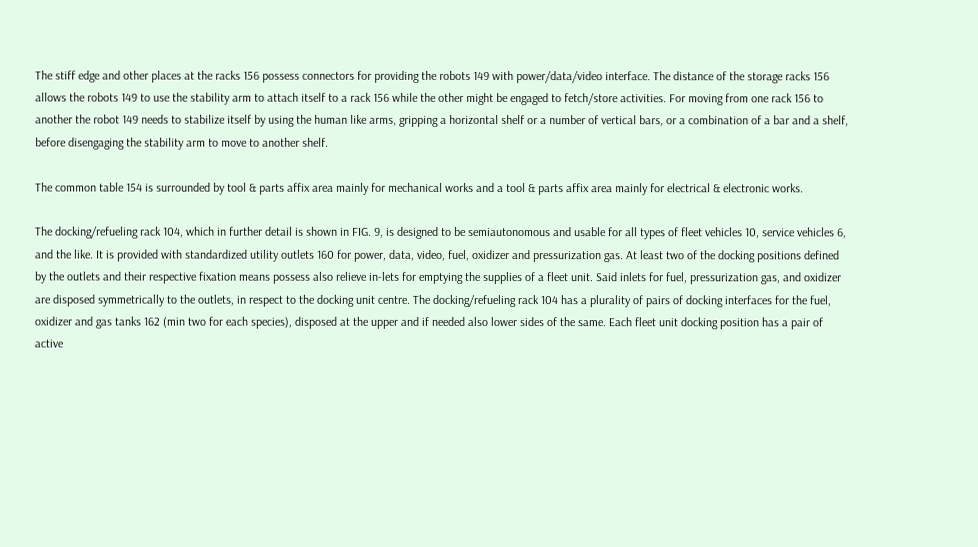The stiff edge and other places at the racks 156 possess connectors for providing the robots 149 with power/data/video interface. The distance of the storage racks 156 allows the robots 149 to use the stability arm to attach itself to a rack 156 while the other might be engaged to fetch/store activities. For moving from one rack 156 to another the robot 149 needs to stabilize itself by using the human like arms, gripping a horizontal shelf or a number of vertical bars, or a combination of a bar and a shelf, before disengaging the stability arm to move to another shelf.

The common table 154 is surrounded by tool & parts affix area mainly for mechanical works and a tool & parts affix area mainly for electrical & electronic works.

The docking/refueling rack 104, which in further detail is shown in FIG. 9, is designed to be semiautonomous and usable for all types of fleet vehicles 10, service vehicles 6, and the like. It is provided with standardized utility outlets 160 for power, data, video, fuel, oxidizer and pressurization gas. At least two of the docking positions defined by the outlets and their respective fixation means possess also relieve in-lets for emptying the supplies of a fleet unit. Said inlets for fuel, pressurization gas, and oxidizer are disposed symmetrically to the outlets, in respect to the docking unit centre. The docking/refueling rack 104 has a plurality of pairs of docking interfaces for the fuel, oxidizer and gas tanks 162 (min two for each species), disposed at the upper and if needed also lower sides of the same. Each fleet unit docking position has a pair of active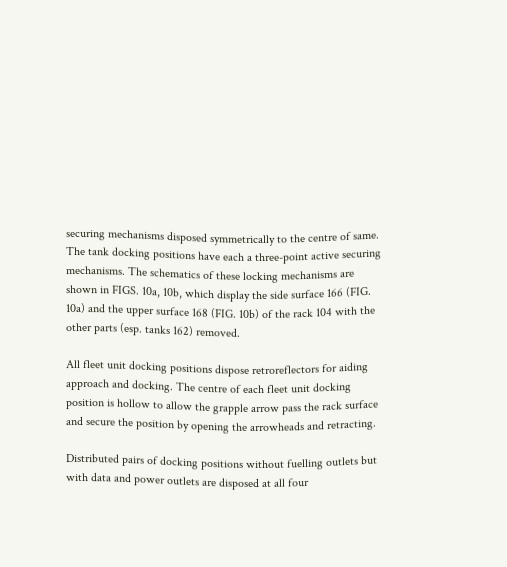securing mechanisms disposed symmetrically to the centre of same. The tank docking positions have each a three-point active securing mechanisms. The schematics of these locking mechanisms are shown in FIGS. 10a, 10b, which display the side surface 166 (FIG. 10a) and the upper surface 168 (FIG. 10b) of the rack 104 with the other parts (esp. tanks 162) removed.

All fleet unit docking positions dispose retroreflectors for aiding approach and docking. The centre of each fleet unit docking position is hollow to allow the grapple arrow pass the rack surface and secure the position by opening the arrowheads and retracting.

Distributed pairs of docking positions without fuelling outlets but with data and power outlets are disposed at all four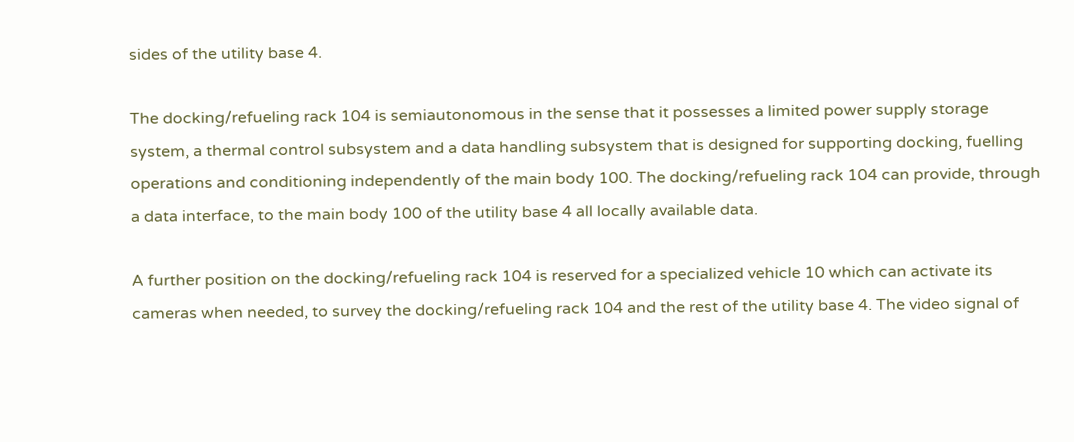sides of the utility base 4.

The docking/refueling rack 104 is semiautonomous in the sense that it possesses a limited power supply storage system, a thermal control subsystem and a data handling subsystem that is designed for supporting docking, fuelling operations and conditioning independently of the main body 100. The docking/refueling rack 104 can provide, through a data interface, to the main body 100 of the utility base 4 all locally available data.

A further position on the docking/refueling rack 104 is reserved for a specialized vehicle 10 which can activate its cameras when needed, to survey the docking/refueling rack 104 and the rest of the utility base 4. The video signal of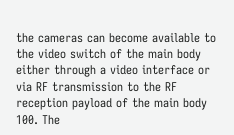the cameras can become available to the video switch of the main body either through a video interface or via RF transmission to the RF reception payload of the main body 100. The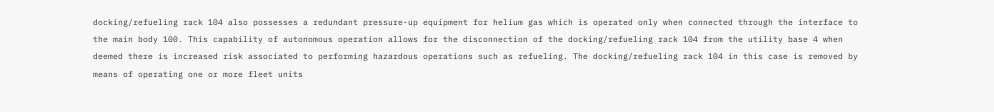docking/refueling rack 104 also possesses a redundant pressure-up equipment for helium gas which is operated only when connected through the interface to the main body 100. This capability of autonomous operation allows for the disconnection of the docking/refueling rack 104 from the utility base 4 when deemed there is increased risk associated to performing hazardous operations such as refueling. The docking/refueling rack 104 in this case is removed by means of operating one or more fleet units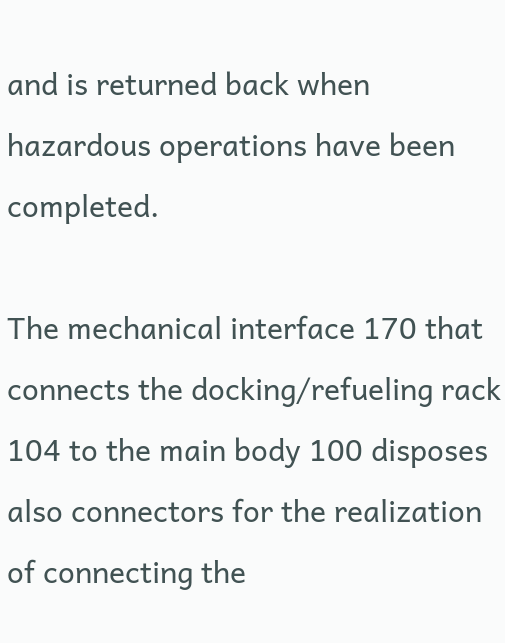and is returned back when hazardous operations have been completed.

The mechanical interface 170 that connects the docking/refueling rack 104 to the main body 100 disposes also connectors for the realization of connecting the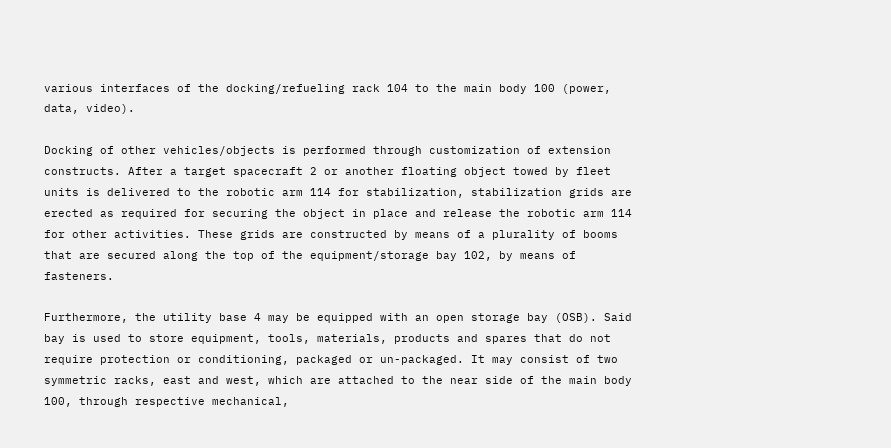various interfaces of the docking/refueling rack 104 to the main body 100 (power, data, video).

Docking of other vehicles/objects is performed through customization of extension constructs. After a target spacecraft 2 or another floating object towed by fleet units is delivered to the robotic arm 114 for stabilization, stabilization grids are erected as required for securing the object in place and release the robotic arm 114 for other activities. These grids are constructed by means of a plurality of booms that are secured along the top of the equipment/storage bay 102, by means of fasteners.

Furthermore, the utility base 4 may be equipped with an open storage bay (OSB). Said bay is used to store equipment, tools, materials, products and spares that do not require protection or conditioning, packaged or un-packaged. It may consist of two symmetric racks, east and west, which are attached to the near side of the main body 100, through respective mechanical,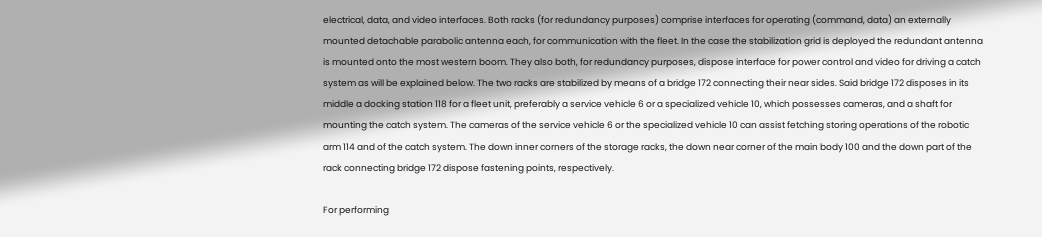electrical, data, and video interfaces. Both racks (for redundancy purposes) comprise interfaces for operating (command, data) an externally mounted detachable parabolic antenna each, for communication with the fleet. In the case the stabilization grid is deployed the redundant antenna is mounted onto the most western boom. They also both, for redundancy purposes, dispose interface for power control and video for driving a catch system as will be explained below. The two racks are stabilized by means of a bridge 172 connecting their near sides. Said bridge 172 disposes in its middle a docking station 118 for a fleet unit, preferably a service vehicle 6 or a specialized vehicle 10, which possesses cameras, and a shaft for mounting the catch system. The cameras of the service vehicle 6 or the specialized vehicle 10 can assist fetching storing operations of the robotic arm 114 and of the catch system. The down inner corners of the storage racks, the down near corner of the main body 100 and the down part of the rack connecting bridge 172 dispose fastening points, respectively.

For performing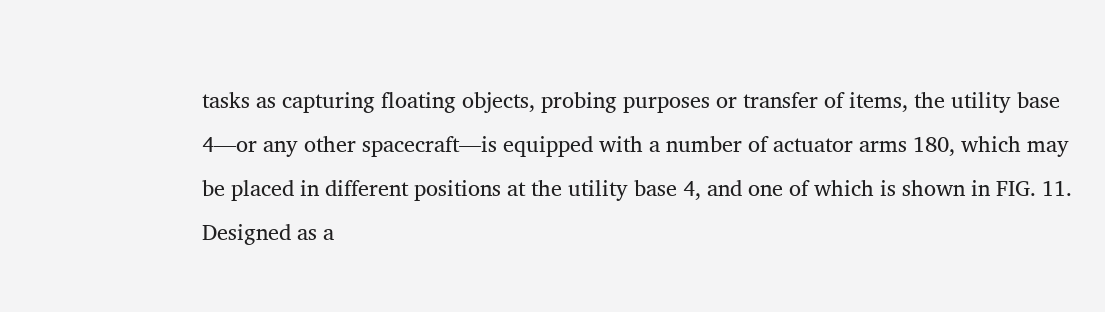tasks as capturing floating objects, probing purposes or transfer of items, the utility base 4—or any other spacecraft—is equipped with a number of actuator arms 180, which may be placed in different positions at the utility base 4, and one of which is shown in FIG. 11. Designed as a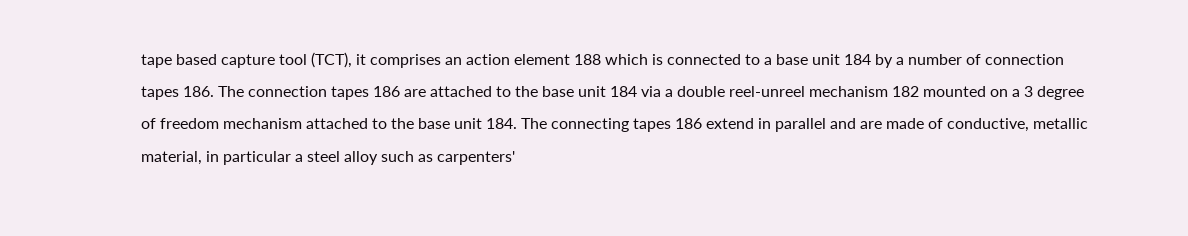tape based capture tool (TCT), it comprises an action element 188 which is connected to a base unit 184 by a number of connection tapes 186. The connection tapes 186 are attached to the base unit 184 via a double reel-unreel mechanism 182 mounted on a 3 degree of freedom mechanism attached to the base unit 184. The connecting tapes 186 extend in parallel and are made of conductive, metallic material, in particular a steel alloy such as carpenters'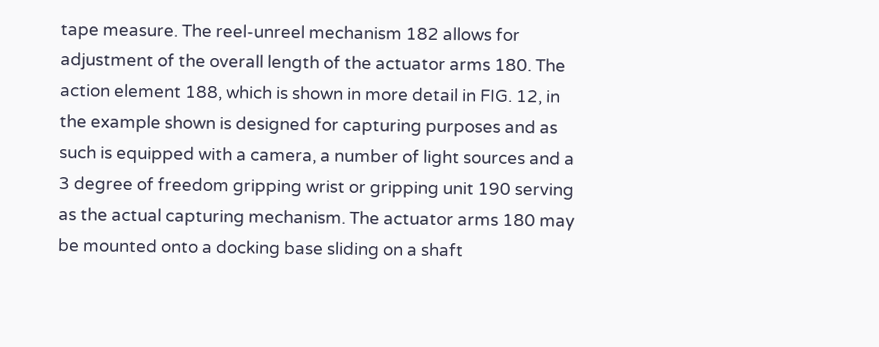tape measure. The reel-unreel mechanism 182 allows for adjustment of the overall length of the actuator arms 180. The action element 188, which is shown in more detail in FIG. 12, in the example shown is designed for capturing purposes and as such is equipped with a camera, a number of light sources and a 3 degree of freedom gripping wrist or gripping unit 190 serving as the actual capturing mechanism. The actuator arms 180 may be mounted onto a docking base sliding on a shaft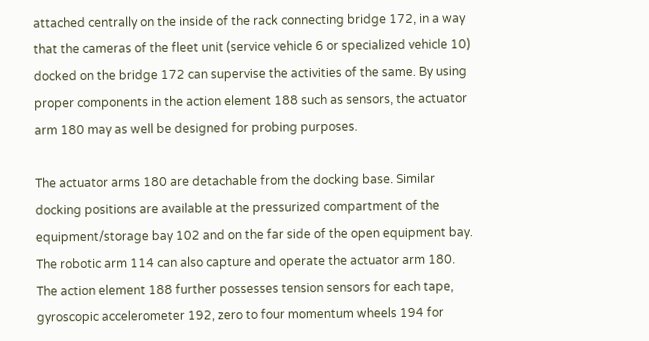attached centrally on the inside of the rack connecting bridge 172, in a way that the cameras of the fleet unit (service vehicle 6 or specialized vehicle 10) docked on the bridge 172 can supervise the activities of the same. By using proper components in the action element 188 such as sensors, the actuator arm 180 may as well be designed for probing purposes.

The actuator arms 180 are detachable from the docking base. Similar docking positions are available at the pressurized compartment of the equipment/storage bay 102 and on the far side of the open equipment bay. The robotic arm 114 can also capture and operate the actuator arm 180. The action element 188 further possesses tension sensors for each tape, gyroscopic accelerometer 192, zero to four momentum wheels 194 for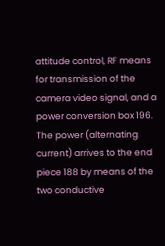attitude control, RF means for transmission of the camera video signal, and a power conversion box 196. The power (alternating current) arrives to the end piece 188 by means of the two conductive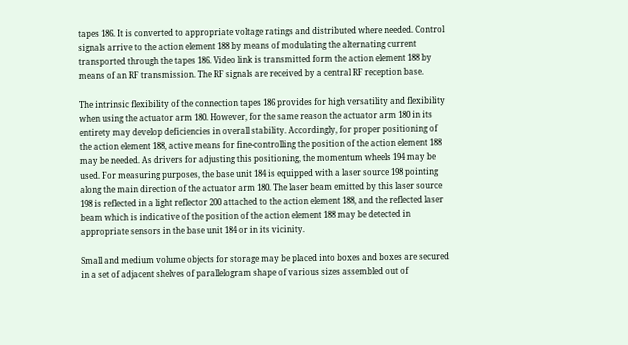tapes 186. It is converted to appropriate voltage ratings and distributed where needed. Control signals arrive to the action element 188 by means of modulating the alternating current transported through the tapes 186. Video link is transmitted form the action element 188 by means of an RF transmission. The RF signals are received by a central RF reception base.

The intrinsic flexibility of the connection tapes 186 provides for high versatility and flexibility when using the actuator arm 180. However, for the same reason the actuator arm 180 in its entirety may develop deficiencies in overall stability. Accordingly, for proper positioning of the action element 188, active means for fine-controlling the position of the action element 188 may be needed. As drivers for adjusting this positioning, the momentum wheels 194 may be used. For measuring purposes, the base unit 184 is equipped with a laser source 198 pointing along the main direction of the actuator arm 180. The laser beam emitted by this laser source 198 is reflected in a light reflector 200 attached to the action element 188, and the reflected laser beam which is indicative of the position of the action element 188 may be detected in appropriate sensors in the base unit 184 or in its vicinity.

Small and medium volume objects for storage may be placed into boxes and boxes are secured in a set of adjacent shelves of parallelogram shape of various sizes assembled out of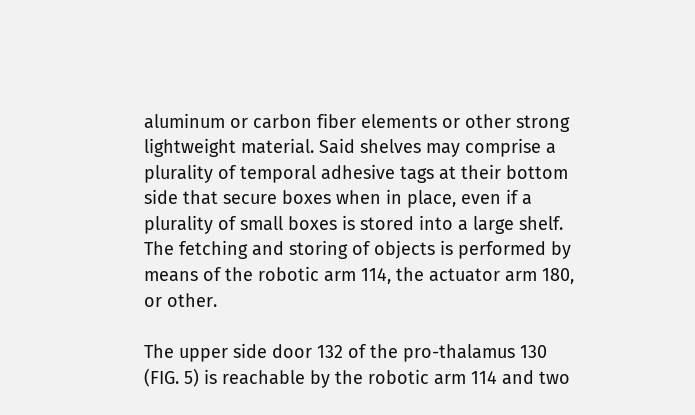aluminum or carbon fiber elements or other strong lightweight material. Said shelves may comprise a plurality of temporal adhesive tags at their bottom side that secure boxes when in place, even if a plurality of small boxes is stored into a large shelf. The fetching and storing of objects is performed by means of the robotic arm 114, the actuator arm 180, or other.

The upper side door 132 of the pro-thalamus 130 (FIG. 5) is reachable by the robotic arm 114 and two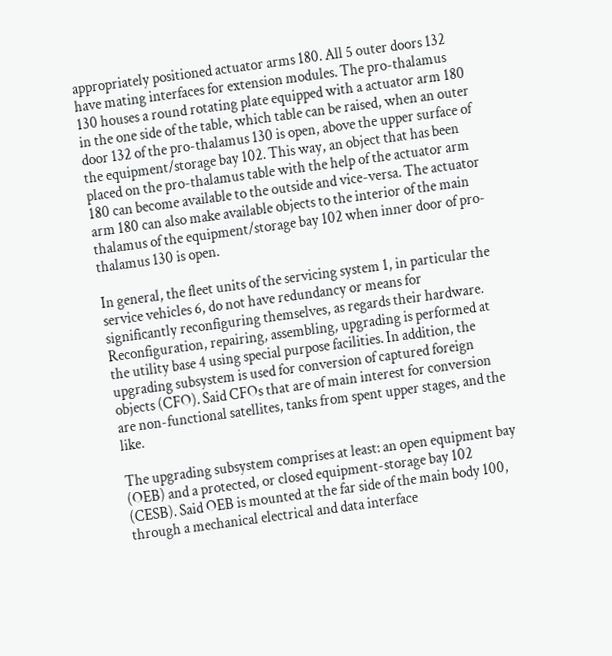appropriately positioned actuator arms 180. All 5 outer doors 132 have mating interfaces for extension modules. The pro-thalamus 130 houses a round rotating plate equipped with a actuator arm 180 in the one side of the table, which table can be raised, when an outer door 132 of the pro-thalamus 130 is open, above the upper surface of the equipment/storage bay 102. This way, an object that has been placed on the pro-thalamus table with the help of the actuator arm 180 can become available to the outside and vice-versa. The actuator arm 180 can also make available objects to the interior of the main thalamus of the equipment/storage bay 102 when inner door of pro-thalamus 130 is open.

In general, the fleet units of the servicing system 1, in particular the service vehicles 6, do not have redundancy or means for significantly reconfiguring themselves, as regards their hardware. Reconfiguration, repairing, assembling, upgrading is performed at the utility base 4 using special purpose facilities. In addition, the upgrading subsystem is used for conversion of captured foreign objects (CFO). Said CFOs that are of main interest for conversion are non-functional satellites, tanks from spent upper stages, and the like.

The upgrading subsystem comprises at least: an open equipment bay (OEB) and a protected, or closed equipment-storage bay 102 (CESB). Said OEB is mounted at the far side of the main body 100, through a mechanical electrical and data interface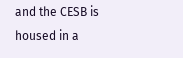and the CESB is housed in a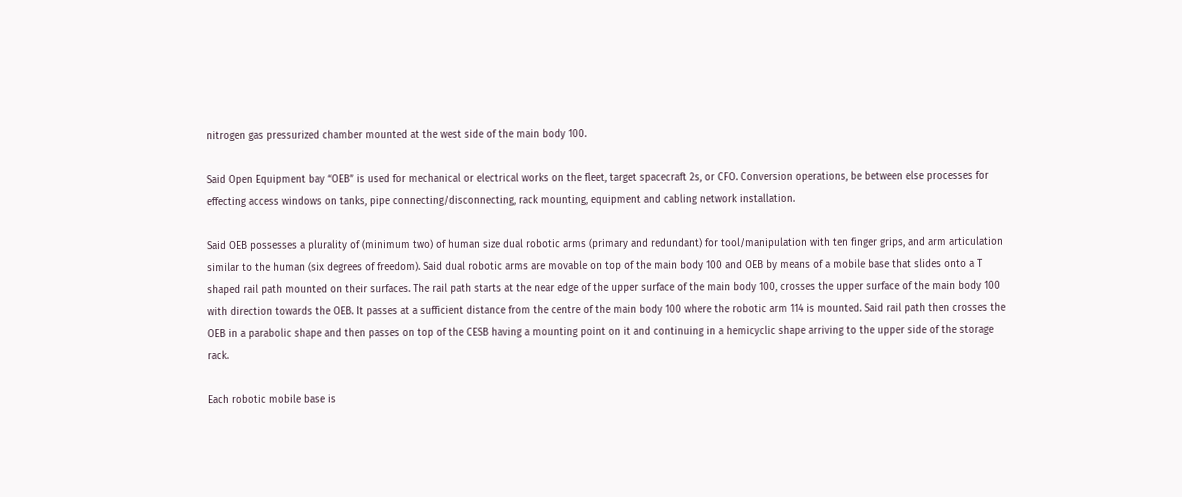nitrogen gas pressurized chamber mounted at the west side of the main body 100.

Said Open Equipment bay “OEB” is used for mechanical or electrical works on the fleet, target spacecraft 2s, or CFO. Conversion operations, be between else processes for effecting access windows on tanks, pipe connecting/disconnecting, rack mounting, equipment and cabling network installation.

Said OEB possesses a plurality of (minimum two) of human size dual robotic arms (primary and redundant) for tool/manipulation with ten finger grips, and arm articulation similar to the human (six degrees of freedom). Said dual robotic arms are movable on top of the main body 100 and OEB by means of a mobile base that slides onto a T shaped rail path mounted on their surfaces. The rail path starts at the near edge of the upper surface of the main body 100, crosses the upper surface of the main body 100 with direction towards the OEB. It passes at a sufficient distance from the centre of the main body 100 where the robotic arm 114 is mounted. Said rail path then crosses the OEB in a parabolic shape and then passes on top of the CESB having a mounting point on it and continuing in a hemicyclic shape arriving to the upper side of the storage rack.

Each robotic mobile base is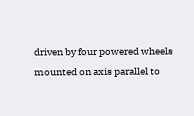driven by four powered wheels mounted on axis parallel to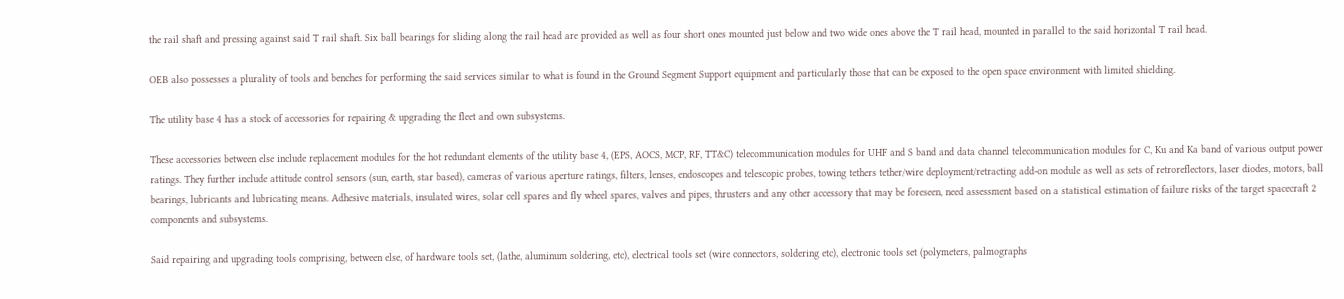the rail shaft and pressing against said T rail shaft. Six ball bearings for sliding along the rail head are provided as well as four short ones mounted just below and two wide ones above the T rail head, mounted in parallel to the said horizontal T rail head.

OEB also possesses a plurality of tools and benches for performing the said services similar to what is found in the Ground Segment Support equipment and particularly those that can be exposed to the open space environment with limited shielding.

The utility base 4 has a stock of accessories for repairing & upgrading the fleet and own subsystems.

These accessories between else include replacement modules for the hot redundant elements of the utility base 4, (EPS, AOCS, MCP, RF, TT&C) telecommunication modules for UHF and S band and data channel telecommunication modules for C, Ku and Ka band of various output power ratings. They further include attitude control sensors (sun, earth, star based), cameras of various aperture ratings, filters, lenses, endoscopes and telescopic probes, towing tethers tether/wire deployment/retracting add-on module as well as sets of retroreflectors, laser diodes, motors, ball bearings, lubricants and lubricating means. Adhesive materials, insulated wires, solar cell spares and fly wheel spares, valves and pipes, thrusters and any other accessory that may be foreseen, need assessment based on a statistical estimation of failure risks of the target spacecraft 2 components and subsystems.

Said repairing and upgrading tools comprising, between else, of hardware tools set, (lathe, aluminum soldering, etc), electrical tools set (wire connectors, soldering etc), electronic tools set (polymeters, palmographs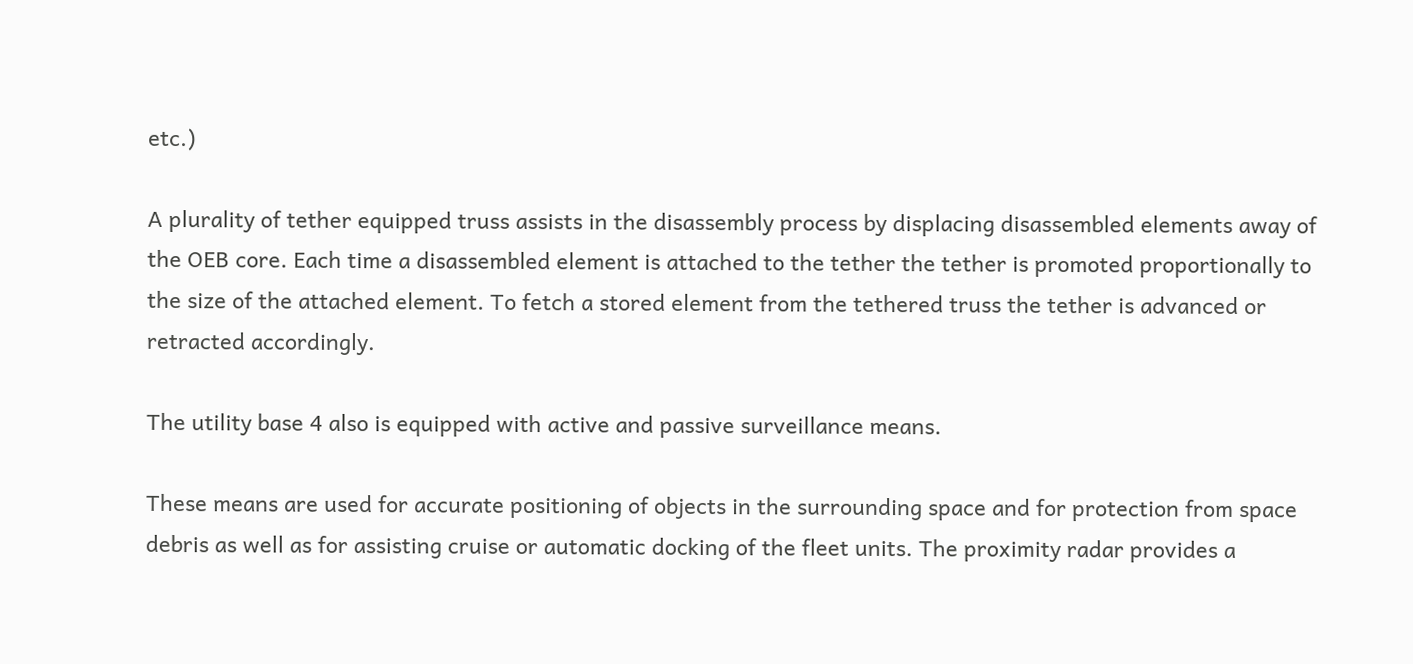etc.)

A plurality of tether equipped truss assists in the disassembly process by displacing disassembled elements away of the OEB core. Each time a disassembled element is attached to the tether the tether is promoted proportionally to the size of the attached element. To fetch a stored element from the tethered truss the tether is advanced or retracted accordingly.

The utility base 4 also is equipped with active and passive surveillance means.

These means are used for accurate positioning of objects in the surrounding space and for protection from space debris as well as for assisting cruise or automatic docking of the fleet units. The proximity radar provides a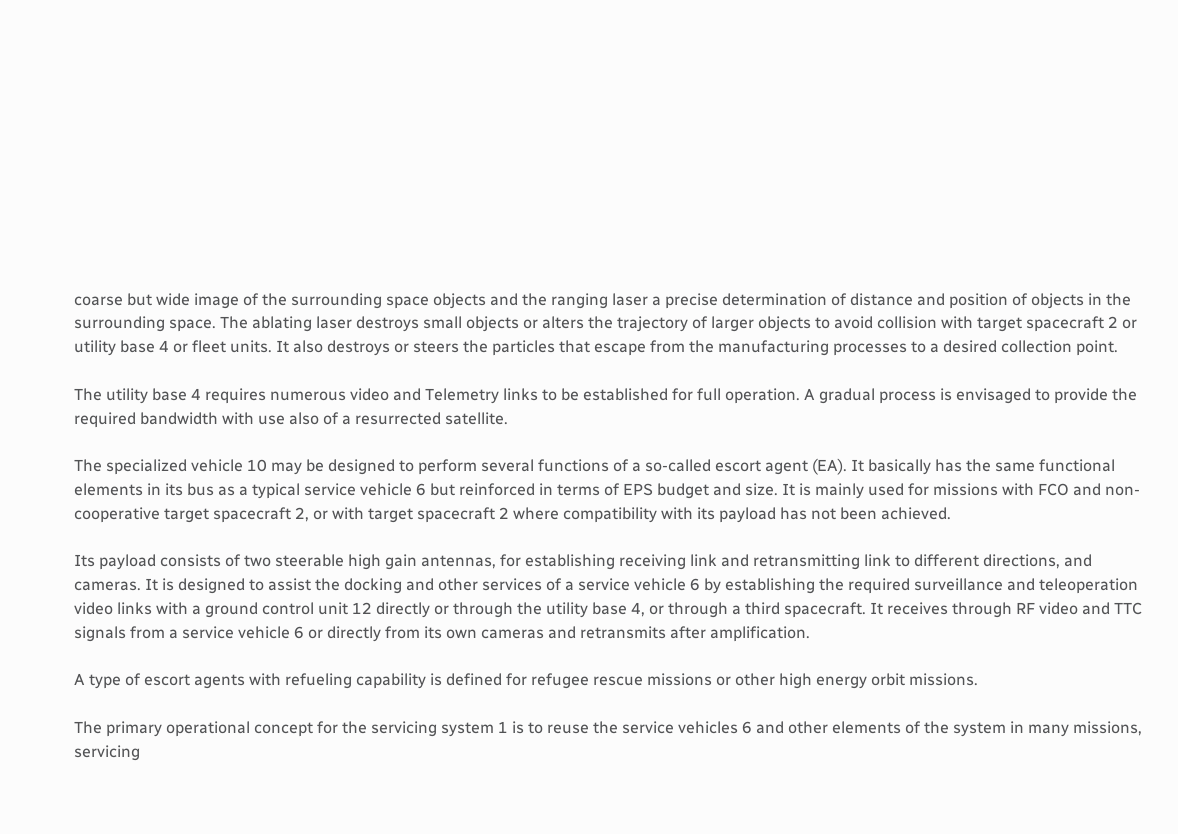coarse but wide image of the surrounding space objects and the ranging laser a precise determination of distance and position of objects in the surrounding space. The ablating laser destroys small objects or alters the trajectory of larger objects to avoid collision with target spacecraft 2 or utility base 4 or fleet units. It also destroys or steers the particles that escape from the manufacturing processes to a desired collection point.

The utility base 4 requires numerous video and Telemetry links to be established for full operation. A gradual process is envisaged to provide the required bandwidth with use also of a resurrected satellite.

The specialized vehicle 10 may be designed to perform several functions of a so-called escort agent (EA). It basically has the same functional elements in its bus as a typical service vehicle 6 but reinforced in terms of EPS budget and size. It is mainly used for missions with FCO and non-cooperative target spacecraft 2, or with target spacecraft 2 where compatibility with its payload has not been achieved.

Its payload consists of two steerable high gain antennas, for establishing receiving link and retransmitting link to different directions, and cameras. It is designed to assist the docking and other services of a service vehicle 6 by establishing the required surveillance and teleoperation video links with a ground control unit 12 directly or through the utility base 4, or through a third spacecraft. It receives through RF video and TTC signals from a service vehicle 6 or directly from its own cameras and retransmits after amplification.

A type of escort agents with refueling capability is defined for refugee rescue missions or other high energy orbit missions.

The primary operational concept for the servicing system 1 is to reuse the service vehicles 6 and other elements of the system in many missions, servicing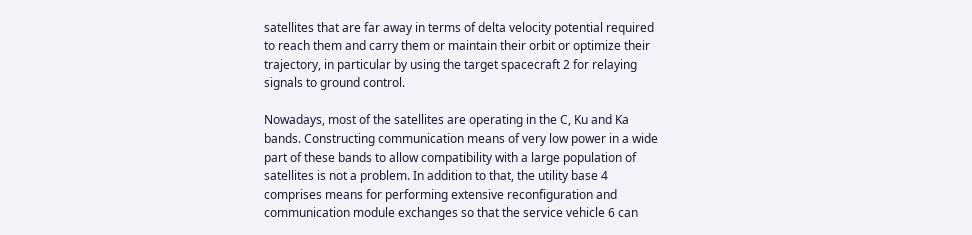satellites that are far away in terms of delta velocity potential required to reach them and carry them or maintain their orbit or optimize their trajectory, in particular by using the target spacecraft 2 for relaying signals to ground control.

Nowadays, most of the satellites are operating in the C, Ku and Ka bands. Constructing communication means of very low power in a wide part of these bands to allow compatibility with a large population of satellites is not a problem. In addition to that, the utility base 4 comprises means for performing extensive reconfiguration and communication module exchanges so that the service vehicle 6 can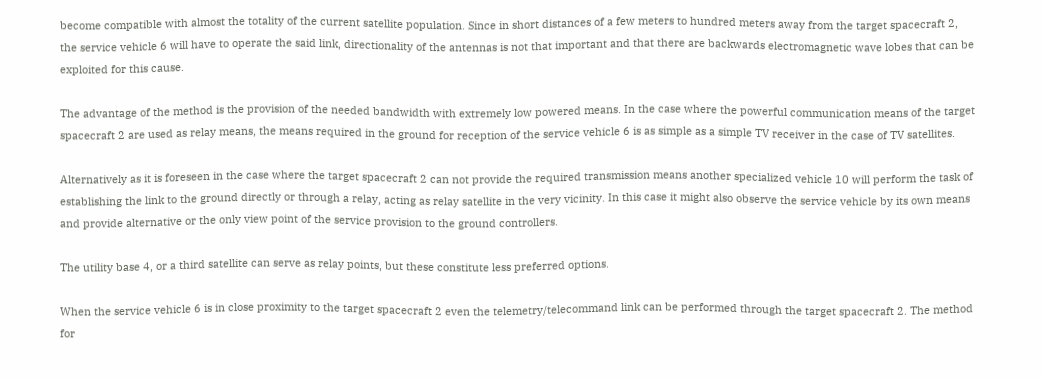become compatible with almost the totality of the current satellite population. Since in short distances of a few meters to hundred meters away from the target spacecraft 2, the service vehicle 6 will have to operate the said link, directionality of the antennas is not that important and that there are backwards electromagnetic wave lobes that can be exploited for this cause.

The advantage of the method is the provision of the needed bandwidth with extremely low powered means. In the case where the powerful communication means of the target spacecraft 2 are used as relay means, the means required in the ground for reception of the service vehicle 6 is as simple as a simple TV receiver in the case of TV satellites.

Alternatively as it is foreseen in the case where the target spacecraft 2 can not provide the required transmission means another specialized vehicle 10 will perform the task of establishing the link to the ground directly or through a relay, acting as relay satellite in the very vicinity. In this case it might also observe the service vehicle by its own means and provide alternative or the only view point of the service provision to the ground controllers.

The utility base 4, or a third satellite can serve as relay points, but these constitute less preferred options.

When the service vehicle 6 is in close proximity to the target spacecraft 2 even the telemetry/telecommand link can be performed through the target spacecraft 2. The method for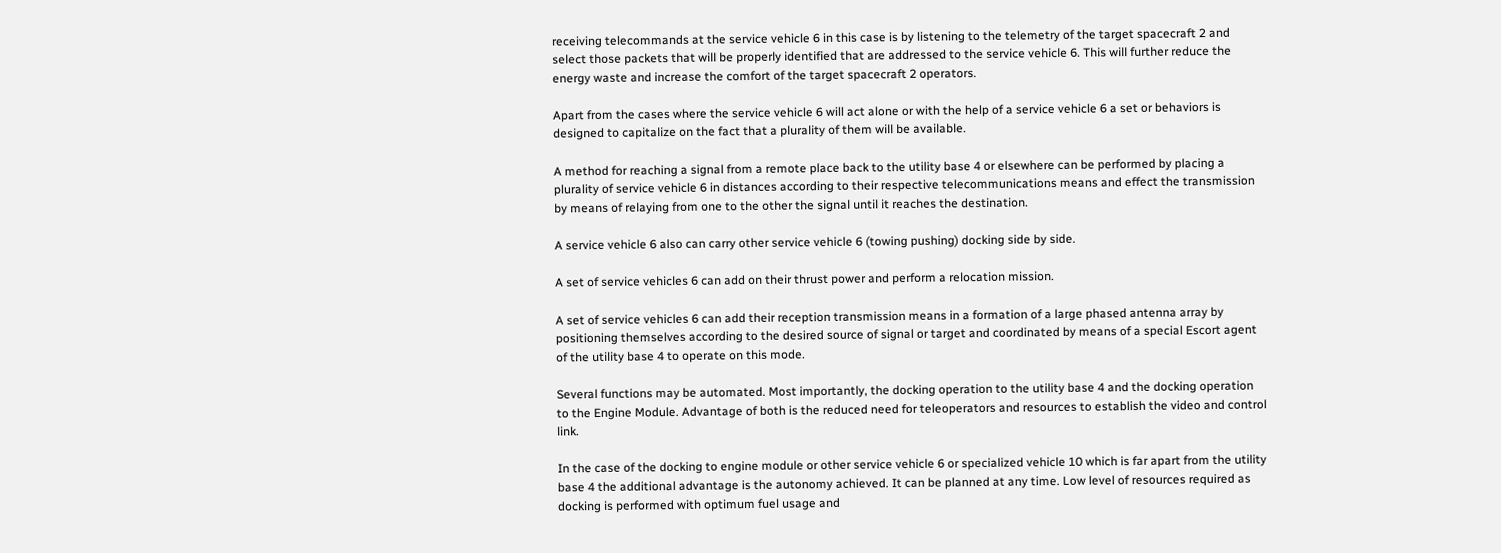receiving telecommands at the service vehicle 6 in this case is by listening to the telemetry of the target spacecraft 2 and select those packets that will be properly identified that are addressed to the service vehicle 6. This will further reduce the energy waste and increase the comfort of the target spacecraft 2 operators.

Apart from the cases where the service vehicle 6 will act alone or with the help of a service vehicle 6 a set or behaviors is designed to capitalize on the fact that a plurality of them will be available.

A method for reaching a signal from a remote place back to the utility base 4 or elsewhere can be performed by placing a plurality of service vehicle 6 in distances according to their respective telecommunications means and effect the transmission by means of relaying from one to the other the signal until it reaches the destination.

A service vehicle 6 also can carry other service vehicle 6 (towing pushing) docking side by side.

A set of service vehicles 6 can add on their thrust power and perform a relocation mission.

A set of service vehicles 6 can add their reception transmission means in a formation of a large phased antenna array by positioning themselves according to the desired source of signal or target and coordinated by means of a special Escort agent of the utility base 4 to operate on this mode.

Several functions may be automated. Most importantly, the docking operation to the utility base 4 and the docking operation to the Engine Module. Advantage of both is the reduced need for teleoperators and resources to establish the video and control link.

In the case of the docking to engine module or other service vehicle 6 or specialized vehicle 10 which is far apart from the utility base 4 the additional advantage is the autonomy achieved. It can be planned at any time. Low level of resources required as docking is performed with optimum fuel usage and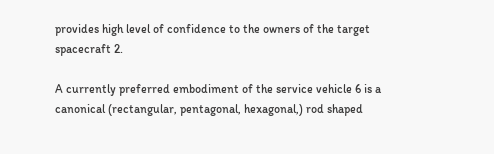provides high level of confidence to the owners of the target spacecraft 2.

A currently preferred embodiment of the service vehicle 6 is a canonical (rectangular, pentagonal, hexagonal,) rod shaped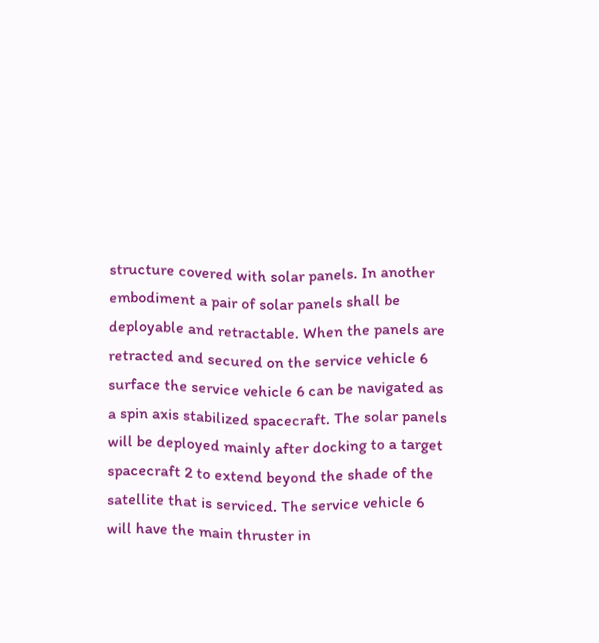structure covered with solar panels. In another embodiment a pair of solar panels shall be deployable and retractable. When the panels are retracted and secured on the service vehicle 6 surface the service vehicle 6 can be navigated as a spin axis stabilized spacecraft. The solar panels will be deployed mainly after docking to a target spacecraft 2 to extend beyond the shade of the satellite that is serviced. The service vehicle 6 will have the main thruster in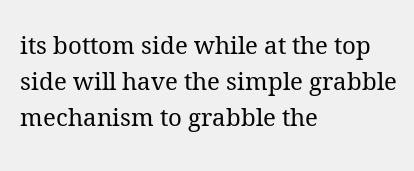its bottom side while at the top side will have the simple grabble mechanism to grabble the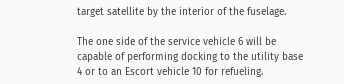target satellite by the interior of the fuselage.

The one side of the service vehicle 6 will be capable of performing docking to the utility base 4 or to an Escort vehicle 10 for refueling.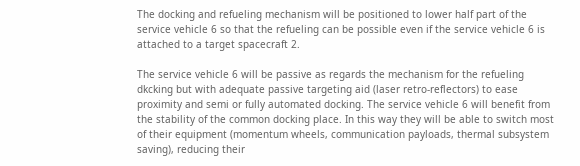The docking and refueling mechanism will be positioned to lower half part of the service vehicle 6 so that the refueling can be possible even if the service vehicle 6 is attached to a target spacecraft 2.

The service vehicle 6 will be passive as regards the mechanism for the refueling dkcking but with adequate passive targeting aid (laser retro-reflectors) to ease proximity and semi or fully automated docking. The service vehicle 6 will benefit from the stability of the common docking place. In this way they will be able to switch most of their equipment (momentum wheels, communication payloads, thermal subsystem saving), reducing their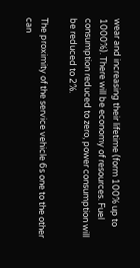wear and increasing their lifetime (form 100% up to 1000%). There will be economy of resources. Fuel consumption reduced to zero, power consumption will be reduced to 2%.

The proximity of the service vehicle 6s one to the other can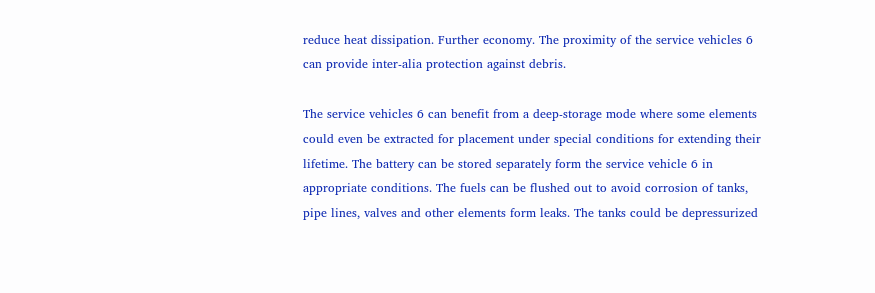reduce heat dissipation. Further economy. The proximity of the service vehicles 6 can provide inter-alia protection against debris.

The service vehicles 6 can benefit from a deep-storage mode where some elements could even be extracted for placement under special conditions for extending their lifetime. The battery can be stored separately form the service vehicle 6 in appropriate conditions. The fuels can be flushed out to avoid corrosion of tanks, pipe lines, valves and other elements form leaks. The tanks could be depressurized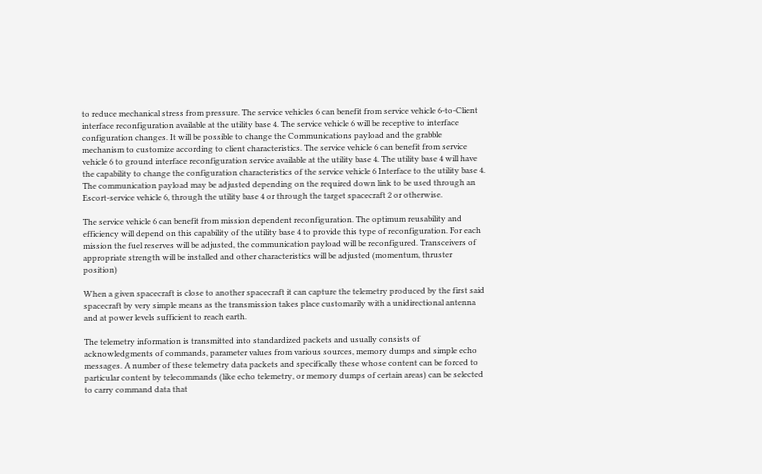to reduce mechanical stress from pressure. The service vehicles 6 can benefit from service vehicle 6-to-Client interface reconfiguration available at the utility base 4. The service vehicle 6 will be receptive to interface configuration changes. It will be possible to change the Communications payload and the grabble mechanism to customize according to client characteristics. The service vehicle 6 can benefit from service vehicle 6 to ground interface reconfiguration service available at the utility base 4. The utility base 4 will have the capability to change the configuration characteristics of the service vehicle 6 Interface to the utility base 4. The communication payload may be adjusted depending on the required down link to be used through an Escort-service vehicle 6, through the utility base 4 or through the target spacecraft 2 or otherwise.

The service vehicle 6 can benefit from mission dependent reconfiguration. The optimum reusability and efficiency will depend on this capability of the utility base 4 to provide this type of reconfiguration. For each mission the fuel reserves will be adjusted, the communication payload will be reconfigured. Transceivers of appropriate strength will be installed and other characteristics will be adjusted (momentum, thruster position)

When a given spacecraft is close to another spacecraft it can capture the telemetry produced by the first said spacecraft by very simple means as the transmission takes place customarily with a unidirectional antenna and at power levels sufficient to reach earth.

The telemetry information is transmitted into standardized packets and usually consists of acknowledgments of commands, parameter values from various sources, memory dumps and simple echo messages. A number of these telemetry data packets and specifically these whose content can be forced to particular content by telecommands (like echo telemetry, or memory dumps of certain areas) can be selected to carry command data that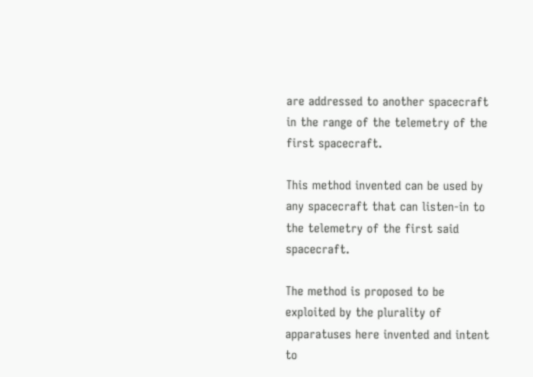are addressed to another spacecraft in the range of the telemetry of the first spacecraft.

This method invented can be used by any spacecraft that can listen-in to the telemetry of the first said spacecraft.

The method is proposed to be exploited by the plurality of apparatuses here invented and intent to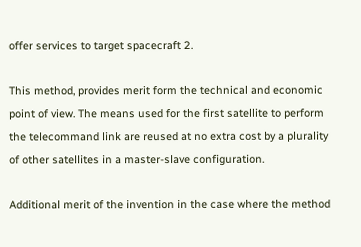offer services to target spacecraft 2.

This method, provides merit form the technical and economic point of view. The means used for the first satellite to perform the telecommand link are reused at no extra cost by a plurality of other satellites in a master-slave configuration.

Additional merit of the invention in the case where the method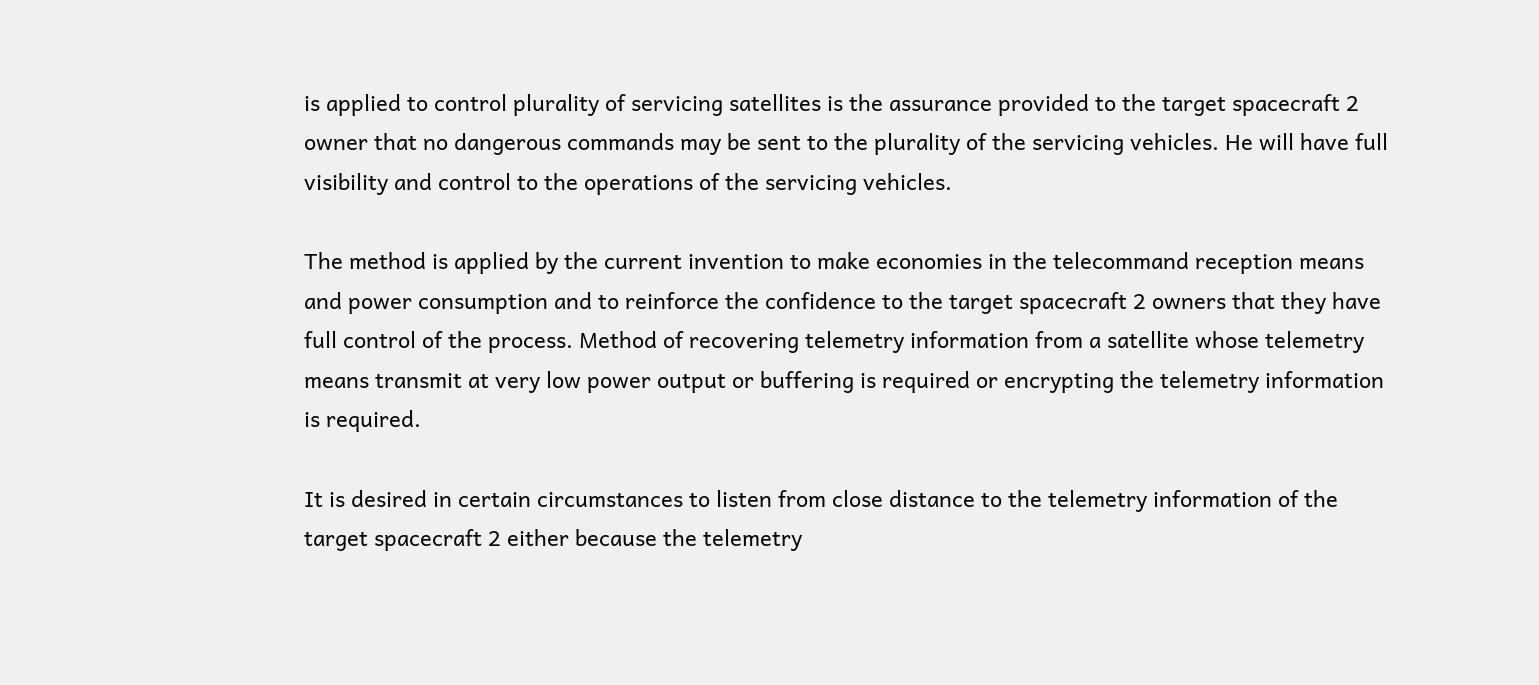is applied to control plurality of servicing satellites is the assurance provided to the target spacecraft 2 owner that no dangerous commands may be sent to the plurality of the servicing vehicles. He will have full visibility and control to the operations of the servicing vehicles.

The method is applied by the current invention to make economies in the telecommand reception means and power consumption and to reinforce the confidence to the target spacecraft 2 owners that they have full control of the process. Method of recovering telemetry information from a satellite whose telemetry means transmit at very low power output or buffering is required or encrypting the telemetry information is required.

It is desired in certain circumstances to listen from close distance to the telemetry information of the target spacecraft 2 either because the telemetry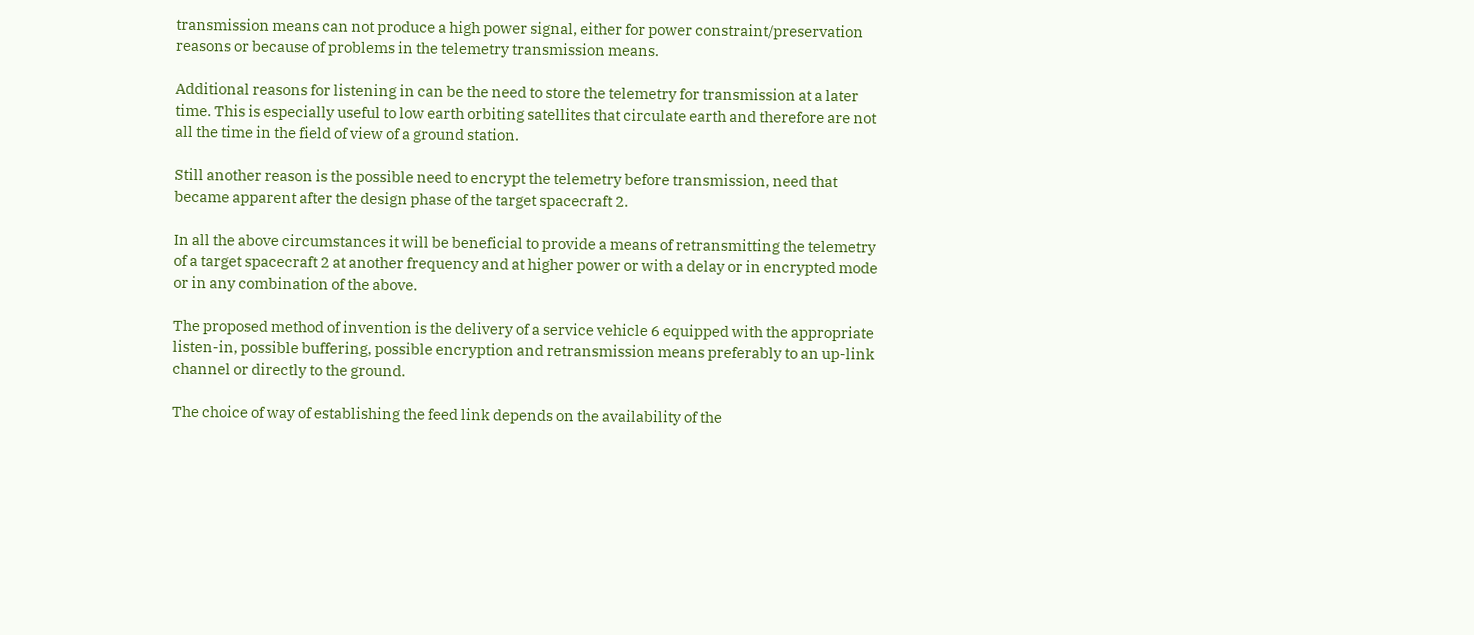transmission means can not produce a high power signal, either for power constraint/preservation reasons or because of problems in the telemetry transmission means.

Additional reasons for listening in can be the need to store the telemetry for transmission at a later time. This is especially useful to low earth orbiting satellites that circulate earth and therefore are not all the time in the field of view of a ground station.

Still another reason is the possible need to encrypt the telemetry before transmission, need that became apparent after the design phase of the target spacecraft 2.

In all the above circumstances it will be beneficial to provide a means of retransmitting the telemetry of a target spacecraft 2 at another frequency and at higher power or with a delay or in encrypted mode or in any combination of the above.

The proposed method of invention is the delivery of a service vehicle 6 equipped with the appropriate listen-in, possible buffering, possible encryption and retransmission means preferably to an up-link channel or directly to the ground.

The choice of way of establishing the feed link depends on the availability of the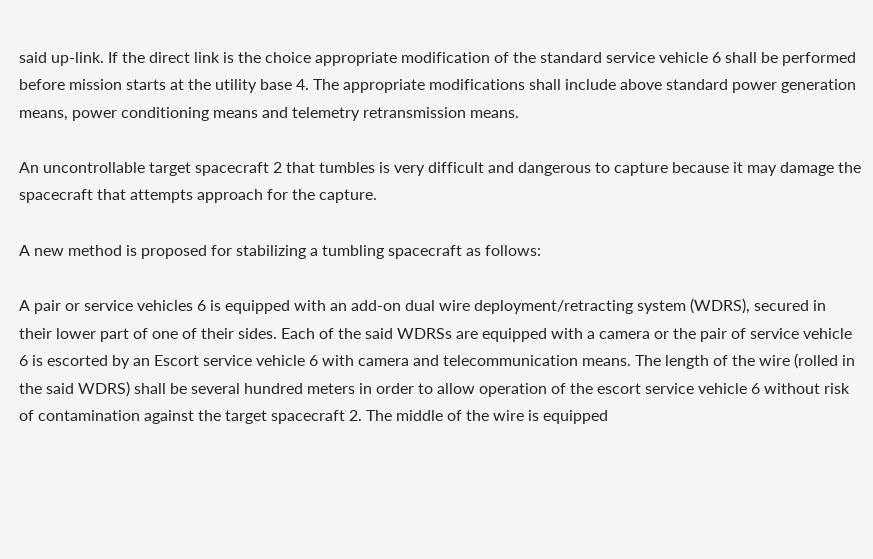said up-link. If the direct link is the choice appropriate modification of the standard service vehicle 6 shall be performed before mission starts at the utility base 4. The appropriate modifications shall include above standard power generation means, power conditioning means and telemetry retransmission means.

An uncontrollable target spacecraft 2 that tumbles is very difficult and dangerous to capture because it may damage the spacecraft that attempts approach for the capture.

A new method is proposed for stabilizing a tumbling spacecraft as follows:

A pair or service vehicles 6 is equipped with an add-on dual wire deployment/retracting system (WDRS), secured in their lower part of one of their sides. Each of the said WDRSs are equipped with a camera or the pair of service vehicle 6 is escorted by an Escort service vehicle 6 with camera and telecommunication means. The length of the wire (rolled in the said WDRS) shall be several hundred meters in order to allow operation of the escort service vehicle 6 without risk of contamination against the target spacecraft 2. The middle of the wire is equipped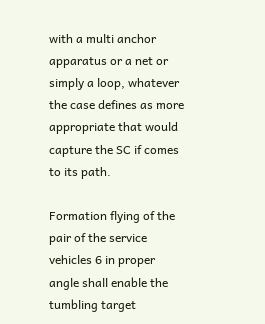with a multi anchor apparatus or a net or simply a loop, whatever the case defines as more appropriate that would capture the SC if comes to its path.

Formation flying of the pair of the service vehicles 6 in proper angle shall enable the tumbling target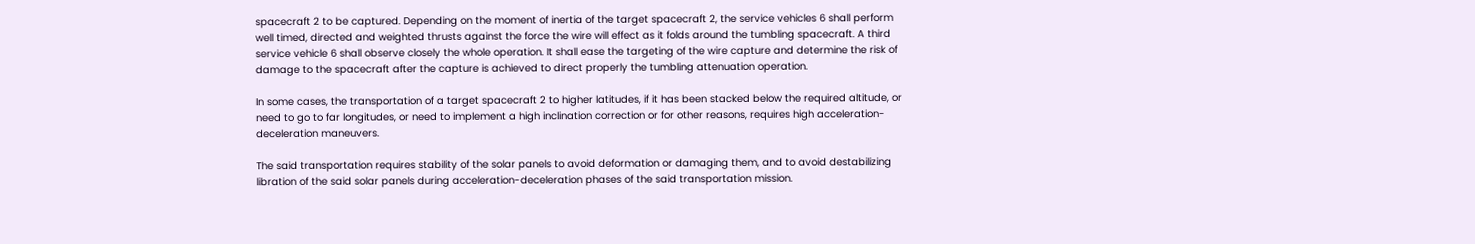spacecraft 2 to be captured. Depending on the moment of inertia of the target spacecraft 2, the service vehicles 6 shall perform well timed, directed and weighted thrusts against the force the wire will effect as it folds around the tumbling spacecraft. A third service vehicle 6 shall observe closely the whole operation. It shall ease the targeting of the wire capture and determine the risk of damage to the spacecraft after the capture is achieved to direct properly the tumbling attenuation operation.

In some cases, the transportation of a target spacecraft 2 to higher latitudes, if it has been stacked below the required altitude, or need to go to far longitudes, or need to implement a high inclination correction or for other reasons, requires high acceleration-deceleration maneuvers.

The said transportation requires stability of the solar panels to avoid deformation or damaging them, and to avoid destabilizing libration of the said solar panels during acceleration-deceleration phases of the said transportation mission.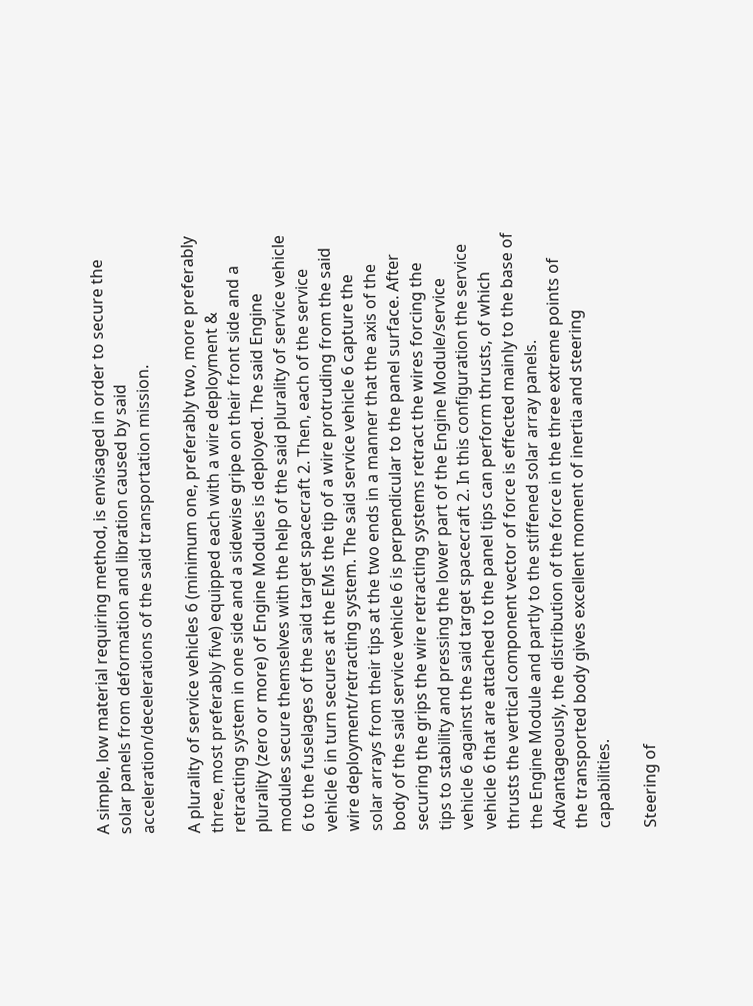A simple, low material requiring method, is envisaged in order to secure the solar panels from deformation and libration caused by said acceleration/decelerations of the said transportation mission.

A plurality of service vehicles 6 (minimum one, preferably two, more preferably three, most preferably five) equipped each with a wire deployment & retracting system in one side and a sidewise gripe on their front side and a plurality (zero or more) of Engine Modules is deployed. The said Engine modules secure themselves with the help of the said plurality of service vehicle 6 to the fuselages of the said target spacecraft 2. Then, each of the service vehicle 6 in turn secures at the EMs the tip of a wire protruding from the said wire deployment/retracting system. The said service vehicle 6 capture the solar arrays from their tips at the two ends in a manner that the axis of the body of the said service vehicle 6 is perpendicular to the panel surface. After securing the grips the wire retracting systems retract the wires forcing the tips to stability and pressing the lower part of the Engine Module/service vehicle 6 against the said target spacecraft 2. In this configuration the service vehicle 6 that are attached to the panel tips can perform thrusts, of which thrusts the vertical component vector of force is effected mainly to the base of the Engine Module and partly to the stiffened solar array panels. Advantageously, the distribution of the force in the three extreme points of the transported body gives excellent moment of inertia and steering capabilities.

Steering of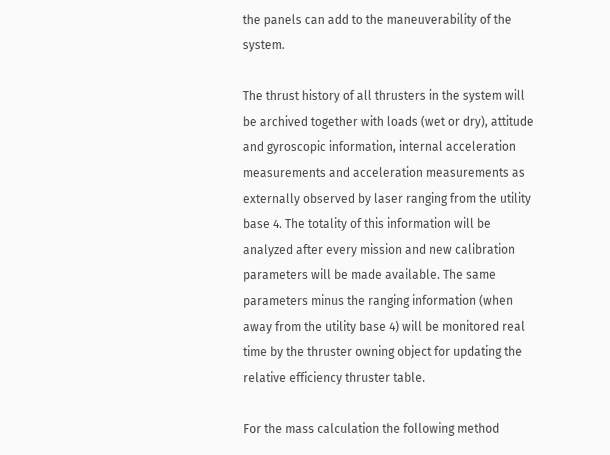the panels can add to the maneuverability of the system.

The thrust history of all thrusters in the system will be archived together with loads (wet or dry), attitude and gyroscopic information, internal acceleration measurements and acceleration measurements as externally observed by laser ranging from the utility base 4. The totality of this information will be analyzed after every mission and new calibration parameters will be made available. The same parameters minus the ranging information (when away from the utility base 4) will be monitored real time by the thruster owning object for updating the relative efficiency thruster table.

For the mass calculation the following method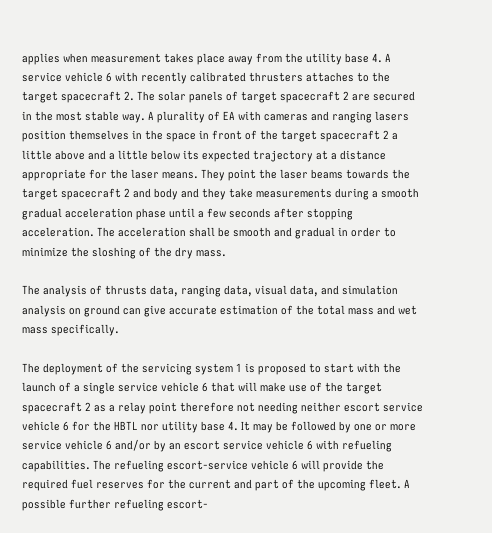applies when measurement takes place away from the utility base 4. A service vehicle 6 with recently calibrated thrusters attaches to the target spacecraft 2. The solar panels of target spacecraft 2 are secured in the most stable way. A plurality of EA with cameras and ranging lasers position themselves in the space in front of the target spacecraft 2 a little above and a little below its expected trajectory at a distance appropriate for the laser means. They point the laser beams towards the target spacecraft 2 and body and they take measurements during a smooth gradual acceleration phase until a few seconds after stopping acceleration. The acceleration shall be smooth and gradual in order to minimize the sloshing of the dry mass.

The analysis of thrusts data, ranging data, visual data, and simulation analysis on ground can give accurate estimation of the total mass and wet mass specifically.

The deployment of the servicing system 1 is proposed to start with the launch of a single service vehicle 6 that will make use of the target spacecraft 2 as a relay point therefore not needing neither escort service vehicle 6 for the HBTL nor utility base 4. It may be followed by one or more service vehicle 6 and/or by an escort service vehicle 6 with refueling capabilities. The refueling escort-service vehicle 6 will provide the required fuel reserves for the current and part of the upcoming fleet. A possible further refueling escort-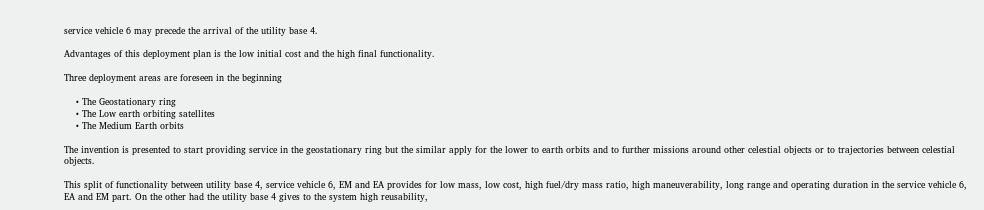service vehicle 6 may precede the arrival of the utility base 4.

Advantages of this deployment plan is the low initial cost and the high final functionality.

Three deployment areas are foreseen in the beginning

    • The Geostationary ring
    • The Low earth orbiting satellites
    • The Medium Earth orbits

The invention is presented to start providing service in the geostationary ring but the similar apply for the lower to earth orbits and to further missions around other celestial objects or to trajectories between celestial objects.

This split of functionality between utility base 4, service vehicle 6, EM and EA provides for low mass, low cost, high fuel/dry mass ratio, high maneuverability, long range and operating duration in the service vehicle 6, EA and EM part. On the other had the utility base 4 gives to the system high reusability,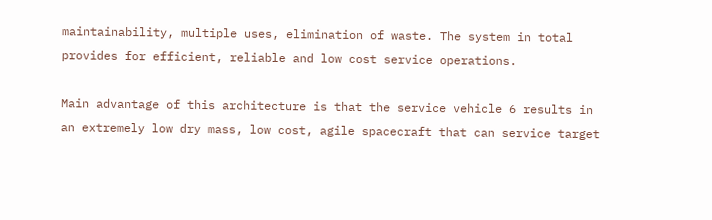maintainability, multiple uses, elimination of waste. The system in total provides for efficient, reliable and low cost service operations.

Main advantage of this architecture is that the service vehicle 6 results in an extremely low dry mass, low cost, agile spacecraft that can service target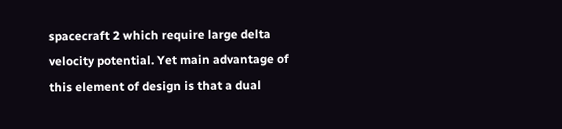spacecraft 2 which require large delta velocity potential. Yet main advantage of this element of design is that a dual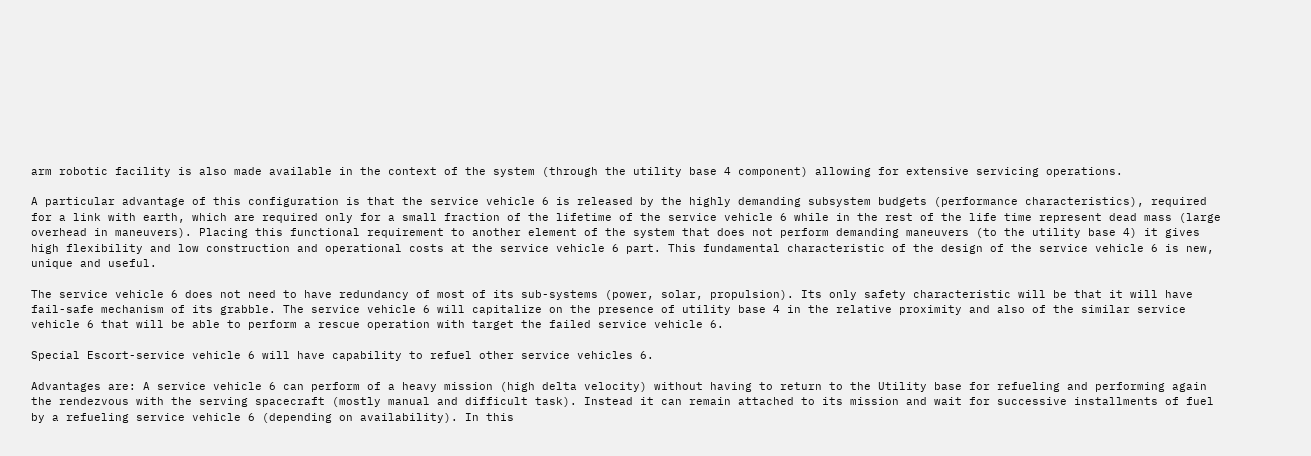arm robotic facility is also made available in the context of the system (through the utility base 4 component) allowing for extensive servicing operations.

A particular advantage of this configuration is that the service vehicle 6 is released by the highly demanding subsystem budgets (performance characteristics), required for a link with earth, which are required only for a small fraction of the lifetime of the service vehicle 6 while in the rest of the life time represent dead mass (large overhead in maneuvers). Placing this functional requirement to another element of the system that does not perform demanding maneuvers (to the utility base 4) it gives high flexibility and low construction and operational costs at the service vehicle 6 part. This fundamental characteristic of the design of the service vehicle 6 is new, unique and useful.

The service vehicle 6 does not need to have redundancy of most of its sub-systems (power, solar, propulsion). Its only safety characteristic will be that it will have fail-safe mechanism of its grabble. The service vehicle 6 will capitalize on the presence of utility base 4 in the relative proximity and also of the similar service vehicle 6 that will be able to perform a rescue operation with target the failed service vehicle 6.

Special Escort-service vehicle 6 will have capability to refuel other service vehicles 6.

Advantages are: A service vehicle 6 can perform of a heavy mission (high delta velocity) without having to return to the Utility base for refueling and performing again the rendezvous with the serving spacecraft (mostly manual and difficult task). Instead it can remain attached to its mission and wait for successive installments of fuel by a refueling service vehicle 6 (depending on availability). In this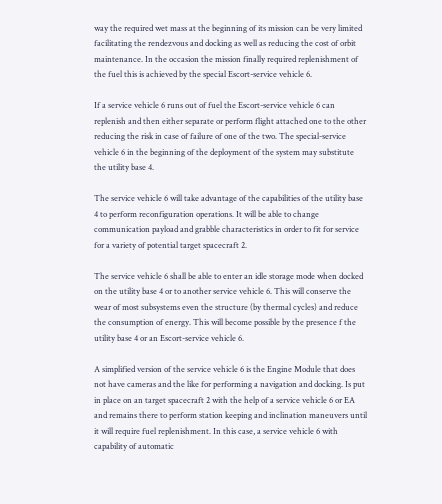way the required wet mass at the beginning of its mission can be very limited facilitating the rendezvous and docking as well as reducing the cost of orbit maintenance. In the occasion the mission finally required replenishment of the fuel this is achieved by the special Escort-service vehicle 6.

If a service vehicle 6 runs out of fuel the Escort-service vehicle 6 can replenish and then either separate or perform flight attached one to the other reducing the risk in case of failure of one of the two. The special-service vehicle 6 in the beginning of the deployment of the system may substitute the utility base 4.

The service vehicle 6 will take advantage of the capabilities of the utility base 4 to perform reconfiguration operations. It will be able to change communication payload and grabble characteristics in order to fit for service for a variety of potential target spacecraft 2.

The service vehicle 6 shall be able to enter an idle storage mode when docked on the utility base 4 or to another service vehicle 6. This will conserve the wear of most subsystems even the structure (by thermal cycles) and reduce the consumption of energy. This will become possible by the presence f the utility base 4 or an Escort-service vehicle 6.

A simplified version of the service vehicle 6 is the Engine Module that does not have cameras and the like for performing a navigation and docking. Is put in place on an target spacecraft 2 with the help of a service vehicle 6 or EA and remains there to perform station keeping and inclination maneuvers until it will require fuel replenishment. In this case, a service vehicle 6 with capability of automatic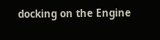docking on the Engine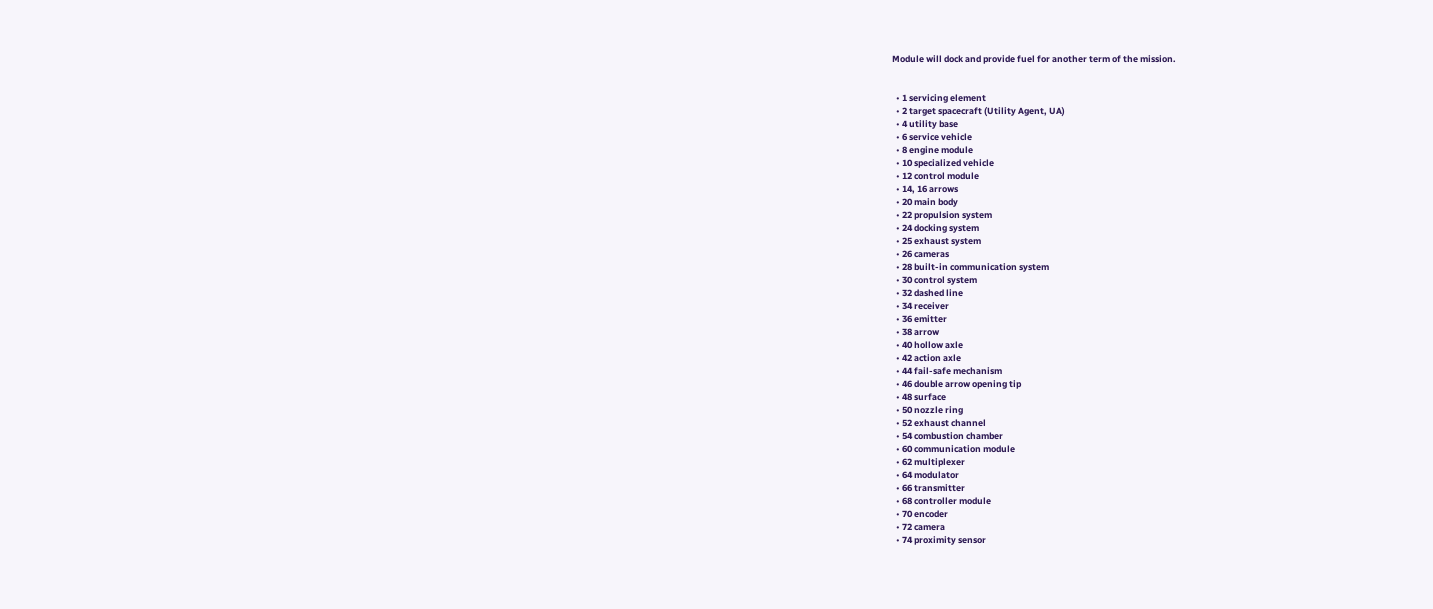Module will dock and provide fuel for another term of the mission.


  • 1 servicing element
  • 2 target spacecraft (Utility Agent, UA)
  • 4 utility base
  • 6 service vehicle
  • 8 engine module
  • 10 specialized vehicle
  • 12 control module
  • 14, 16 arrows
  • 20 main body
  • 22 propulsion system
  • 24 docking system
  • 25 exhaust system
  • 26 cameras
  • 28 built-in communication system
  • 30 control system
  • 32 dashed line
  • 34 receiver
  • 36 emitter
  • 38 arrow
  • 40 hollow axle
  • 42 action axle
  • 44 fail-safe mechanism
  • 46 double arrow opening tip
  • 48 surface
  • 50 nozzle ring
  • 52 exhaust channel
  • 54 combustion chamber
  • 60 communication module
  • 62 multiplexer
  • 64 modulator
  • 66 transmitter
  • 68 controller module
  • 70 encoder
  • 72 camera
  • 74 proximity sensor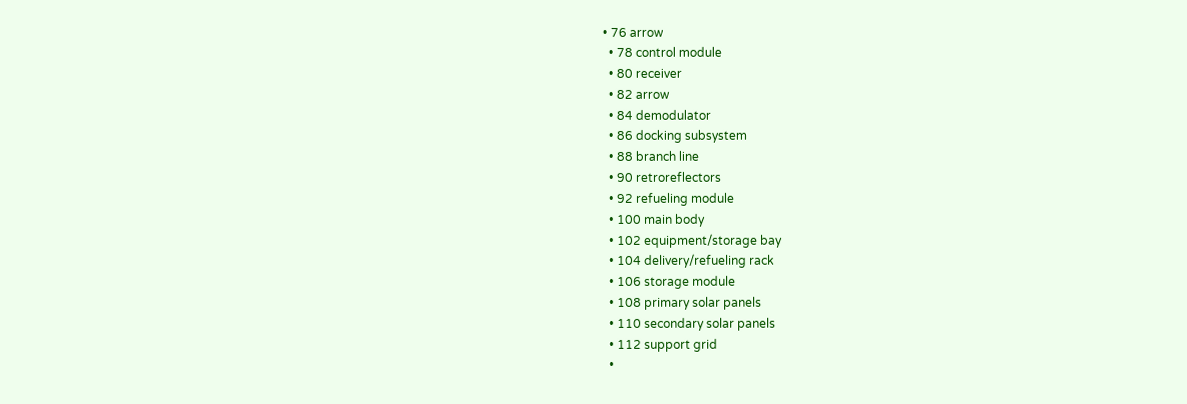• 76 arrow
  • 78 control module
  • 80 receiver
  • 82 arrow
  • 84 demodulator
  • 86 docking subsystem
  • 88 branch line
  • 90 retroreflectors
  • 92 refueling module
  • 100 main body
  • 102 equipment/storage bay
  • 104 delivery/refueling rack
  • 106 storage module
  • 108 primary solar panels
  • 110 secondary solar panels
  • 112 support grid
  •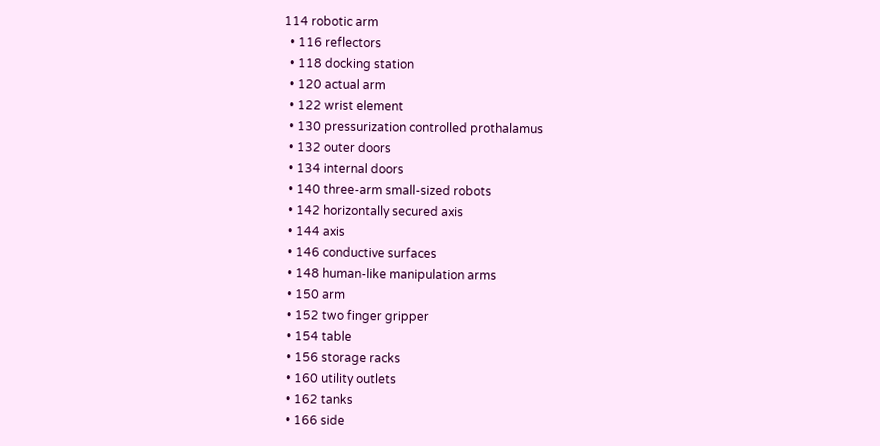114 robotic arm
  • 116 reflectors
  • 118 docking station
  • 120 actual arm
  • 122 wrist element
  • 130 pressurization controlled prothalamus
  • 132 outer doors
  • 134 internal doors
  • 140 three-arm small-sized robots
  • 142 horizontally secured axis
  • 144 axis
  • 146 conductive surfaces
  • 148 human-like manipulation arms
  • 150 arm
  • 152 two finger gripper
  • 154 table
  • 156 storage racks
  • 160 utility outlets
  • 162 tanks
  • 166 side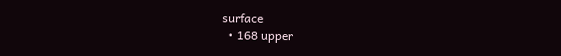surface
  • 168 upper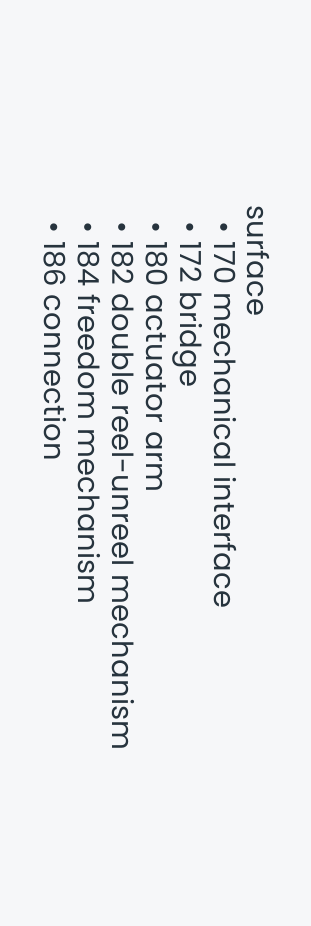surface
  • 170 mechanical interface
  • 172 bridge
  • 180 actuator arm
  • 182 double reel-unreel mechanism
  • 184 freedom mechanism
  • 186 connection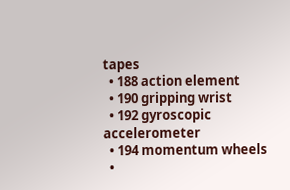tapes
  • 188 action element
  • 190 gripping wrist
  • 192 gyroscopic accelerometer
  • 194 momentum wheels
  •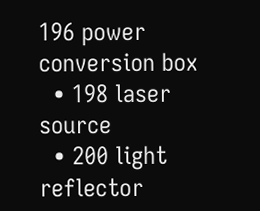196 power conversion box
  • 198 laser source
  • 200 light reflector